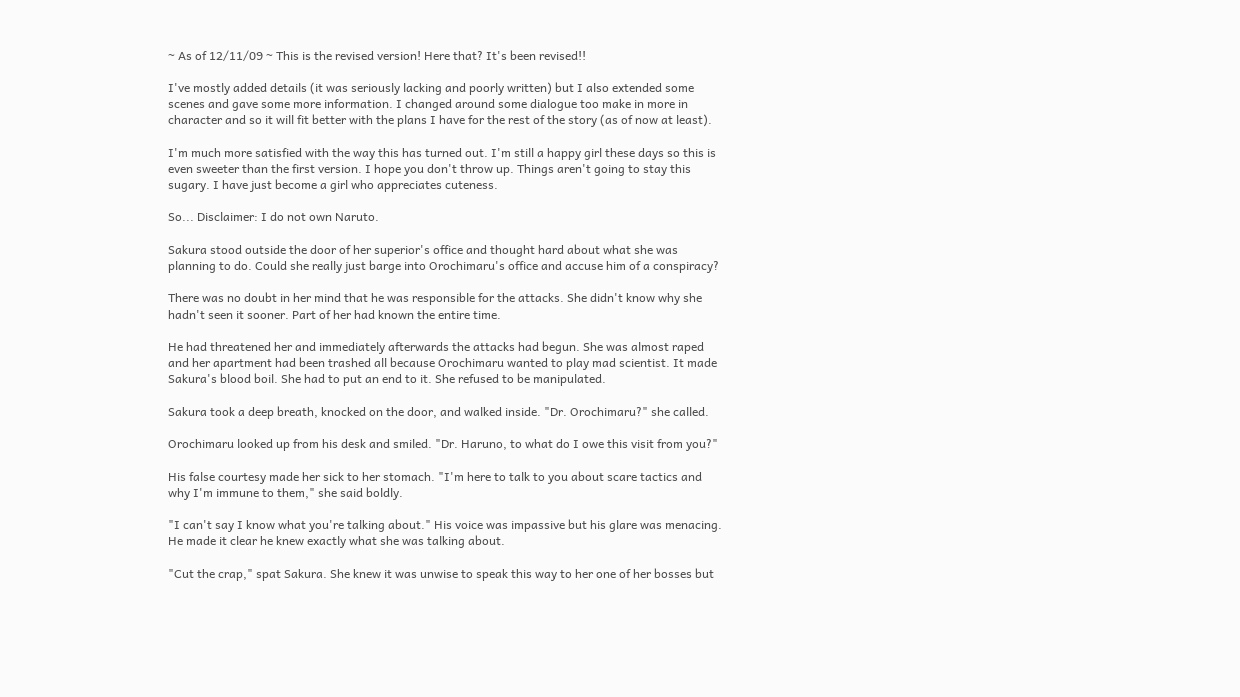~ As of 12/11/09 ~ This is the revised version! Here that? It's been revised!!

I've mostly added details (it was seriously lacking and poorly written) but I also extended some scenes and gave some more information. I changed around some dialogue too make in more in character and so it will fit better with the plans I have for the rest of the story (as of now at least).

I'm much more satisfied with the way this has turned out. I'm still a happy girl these days so this is even sweeter than the first version. I hope you don't throw up. Things aren't going to stay this sugary. I have just become a girl who appreciates cuteness.

So... Disclaimer: I do not own Naruto.

Sakura stood outside the door of her superior's office and thought hard about what she was planning to do. Could she really just barge into Orochimaru's office and accuse him of a conspiracy?

There was no doubt in her mind that he was responsible for the attacks. She didn't know why she hadn't seen it sooner. Part of her had known the entire time.

He had threatened her and immediately afterwards the attacks had begun. She was almost raped and her apartment had been trashed all because Orochimaru wanted to play mad scientist. It made Sakura's blood boil. She had to put an end to it. She refused to be manipulated.

Sakura took a deep breath, knocked on the door, and walked inside. "Dr. Orochimaru?" she called.

Orochimaru looked up from his desk and smiled. "Dr. Haruno, to what do I owe this visit from you?"

His false courtesy made her sick to her stomach. "I'm here to talk to you about scare tactics and why I'm immune to them," she said boldly.

"I can't say I know what you're talking about." His voice was impassive but his glare was menacing. He made it clear he knew exactly what she was talking about.

"Cut the crap," spat Sakura. She knew it was unwise to speak this way to her one of her bosses but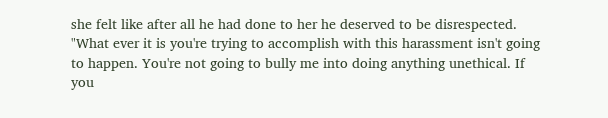she felt like after all he had done to her he deserved to be disrespected. "What ever it is you're trying to accomplish with this harassment isn't going to happen. You're not going to bully me into doing anything unethical. If you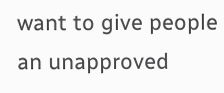want to give people an unapproved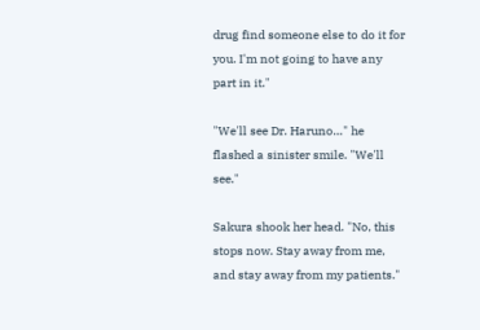drug find someone else to do it for you. I'm not going to have any part in it."

"We'll see Dr. Haruno…" he flashed a sinister smile. "We'll see."

Sakura shook her head. "No, this stops now. Stay away from me, and stay away from my patients."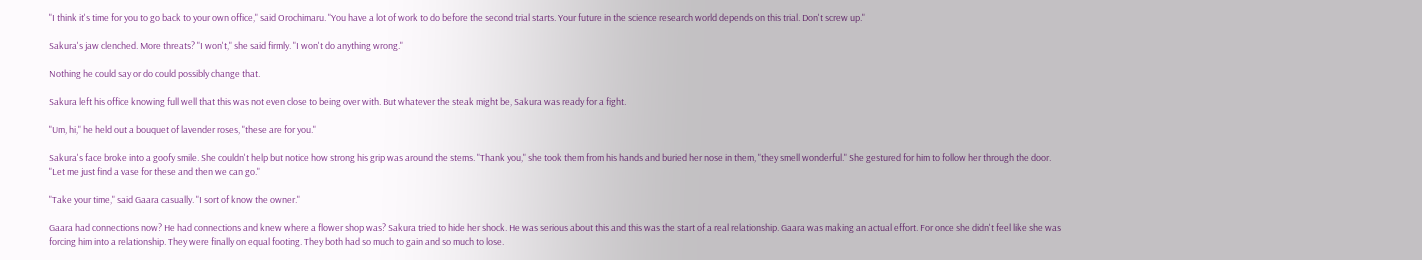"I think it's time for you to go back to your own office," said Orochimaru. "You have a lot of work to do before the second trial starts. Your future in the science research world depends on this trial. Don't screw up."

Sakura's jaw clenched. More threats? "I won't," she said firmly. "I won't do anything wrong."

Nothing he could say or do could possibly change that.

Sakura left his office knowing full well that this was not even close to being over with. But whatever the steak might be, Sakura was ready for a fight.

"Um, hi," he held out a bouquet of lavender roses, "these are for you."

Sakura's face broke into a goofy smile. She couldn't help but notice how strong his grip was around the stems. "Thank you," she took them from his hands and buried her nose in them, "they smell wonderful." She gestured for him to follow her through the door. "Let me just find a vase for these and then we can go."

"Take your time," said Gaara casually. "I sort of know the owner."

Gaara had connections now? He had connections and knew where a flower shop was? Sakura tried to hide her shock. He was serious about this and this was the start of a real relationship. Gaara was making an actual effort. For once she didn't feel like she was forcing him into a relationship. They were finally on equal footing. They both had so much to gain and so much to lose.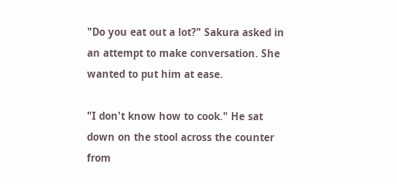"Do you eat out a lot?" Sakura asked in an attempt to make conversation. She wanted to put him at ease.

"I don't know how to cook." He sat down on the stool across the counter from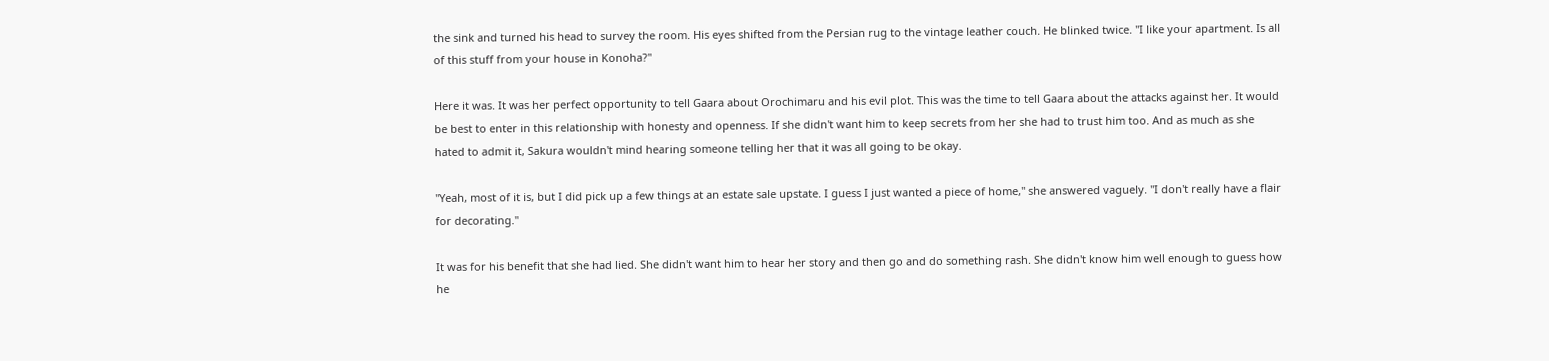the sink and turned his head to survey the room. His eyes shifted from the Persian rug to the vintage leather couch. He blinked twice. "I like your apartment. Is all of this stuff from your house in Konoha?"

Here it was. It was her perfect opportunity to tell Gaara about Orochimaru and his evil plot. This was the time to tell Gaara about the attacks against her. It would be best to enter in this relationship with honesty and openness. If she didn't want him to keep secrets from her she had to trust him too. And as much as she hated to admit it, Sakura wouldn't mind hearing someone telling her that it was all going to be okay.

"Yeah, most of it is, but I did pick up a few things at an estate sale upstate. I guess I just wanted a piece of home," she answered vaguely. "I don't really have a flair for decorating."

It was for his benefit that she had lied. She didn't want him to hear her story and then go and do something rash. She didn't know him well enough to guess how he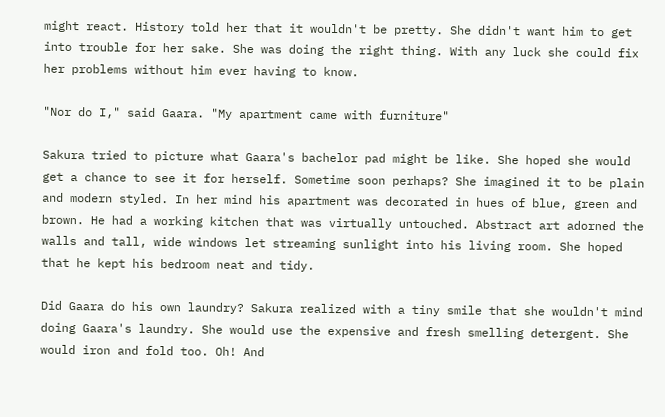might react. History told her that it wouldn't be pretty. She didn't want him to get into trouble for her sake. She was doing the right thing. With any luck she could fix her problems without him ever having to know.

"Nor do I," said Gaara. "My apartment came with furniture"

Sakura tried to picture what Gaara's bachelor pad might be like. She hoped she would get a chance to see it for herself. Sometime soon perhaps? She imagined it to be plain and modern styled. In her mind his apartment was decorated in hues of blue, green and brown. He had a working kitchen that was virtually untouched. Abstract art adorned the walls and tall, wide windows let streaming sunlight into his living room. She hoped that he kept his bedroom neat and tidy.

Did Gaara do his own laundry? Sakura realized with a tiny smile that she wouldn't mind doing Gaara's laundry. She would use the expensive and fresh smelling detergent. She would iron and fold too. Oh! And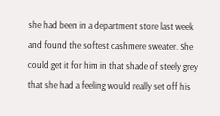she had been in a department store last week and found the softest cashmere sweater. She could get it for him in that shade of steely grey that she had a feeling would really set off his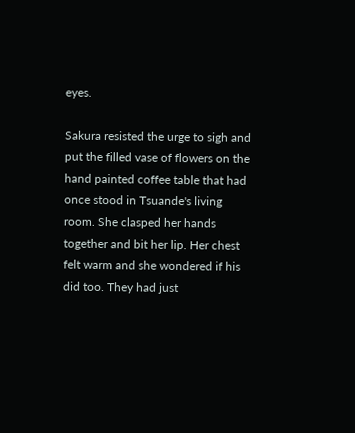eyes.

Sakura resisted the urge to sigh and put the filled vase of flowers on the hand painted coffee table that had once stood in Tsuande's living room. She clasped her hands together and bit her lip. Her chest felt warm and she wondered if his did too. They had just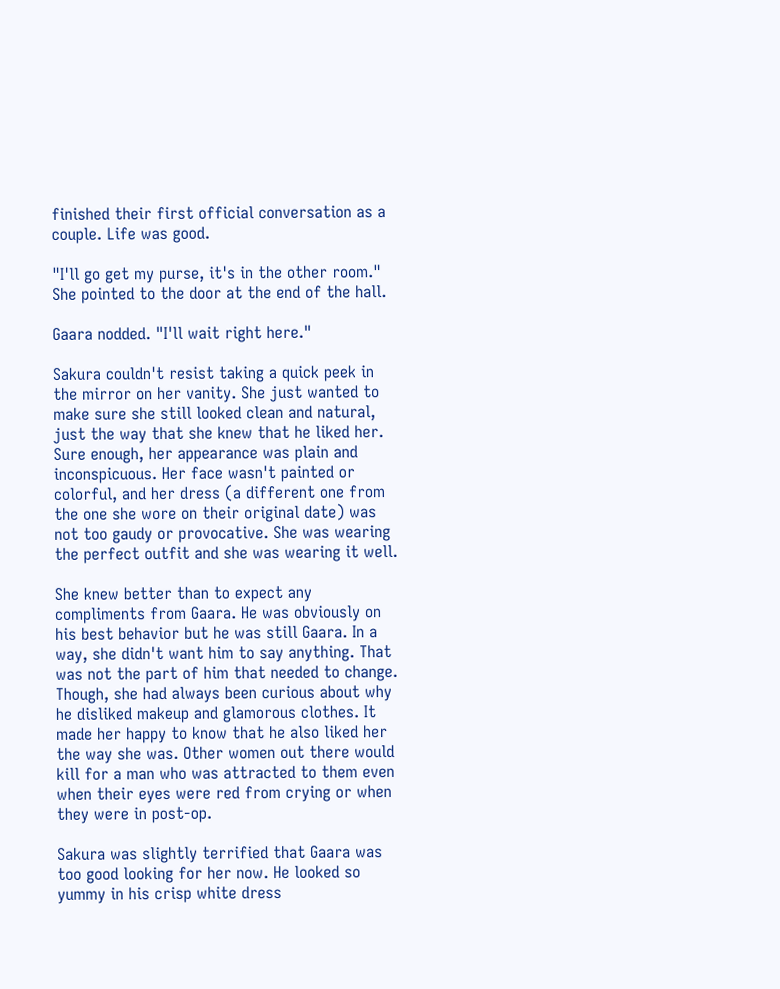finished their first official conversation as a couple. Life was good.

"I'll go get my purse, it's in the other room." She pointed to the door at the end of the hall.

Gaara nodded. "I'll wait right here."

Sakura couldn't resist taking a quick peek in the mirror on her vanity. She just wanted to make sure she still looked clean and natural, just the way that she knew that he liked her. Sure enough, her appearance was plain and inconspicuous. Her face wasn't painted or colorful, and her dress (a different one from the one she wore on their original date) was not too gaudy or provocative. She was wearing the perfect outfit and she was wearing it well.

She knew better than to expect any compliments from Gaara. He was obviously on his best behavior but he was still Gaara. In a way, she didn't want him to say anything. That was not the part of him that needed to change. Though, she had always been curious about why he disliked makeup and glamorous clothes. It made her happy to know that he also liked her the way she was. Other women out there would kill for a man who was attracted to them even when their eyes were red from crying or when they were in post-op.

Sakura was slightly terrified that Gaara was too good looking for her now. He looked so yummy in his crisp white dress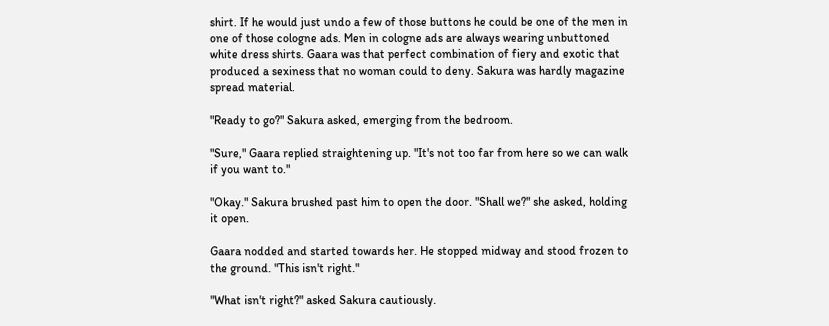shirt. If he would just undo a few of those buttons he could be one of the men in one of those cologne ads. Men in cologne ads are always wearing unbuttoned white dress shirts. Gaara was that perfect combination of fiery and exotic that produced a sexiness that no woman could to deny. Sakura was hardly magazine spread material.

"Ready to go?" Sakura asked, emerging from the bedroom.

"Sure," Gaara replied straightening up. "It's not too far from here so we can walk if you want to."

"Okay." Sakura brushed past him to open the door. "Shall we?" she asked, holding it open.

Gaara nodded and started towards her. He stopped midway and stood frozen to the ground. "This isn't right."

"What isn't right?" asked Sakura cautiously.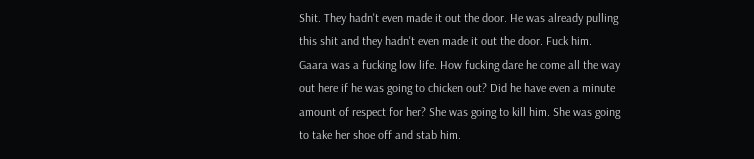Shit. They hadn't even made it out the door. He was already pulling this shit and they hadn't even made it out the door. Fuck him. Gaara was a fucking low life. How fucking dare he come all the way out here if he was going to chicken out? Did he have even a minute amount of respect for her? She was going to kill him. She was going to take her shoe off and stab him.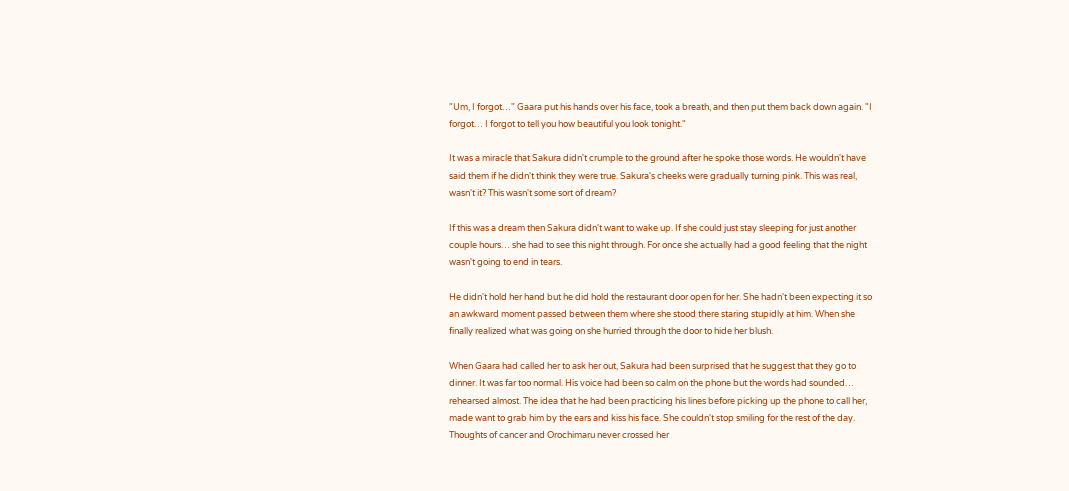"Um, I forgot…" Gaara put his hands over his face, took a breath, and then put them back down again. "I forgot… I forgot to tell you how beautiful you look tonight."

It was a miracle that Sakura didn't crumple to the ground after he spoke those words. He wouldn't have said them if he didn't think they were true. Sakura's cheeks were gradually turning pink. This was real, wasn't it? This wasn't some sort of dream?

If this was a dream then Sakura didn't want to wake up. If she could just stay sleeping for just another couple hours… she had to see this night through. For once she actually had a good feeling that the night wasn't going to end in tears.

He didn't hold her hand but he did hold the restaurant door open for her. She hadn't been expecting it so an awkward moment passed between them where she stood there staring stupidly at him. When she finally realized what was going on she hurried through the door to hide her blush.

When Gaara had called her to ask her out, Sakura had been surprised that he suggest that they go to dinner. It was far too normal. His voice had been so calm on the phone but the words had sounded… rehearsed almost. The idea that he had been practicing his lines before picking up the phone to call her, made want to grab him by the ears and kiss his face. She couldn't stop smiling for the rest of the day. Thoughts of cancer and Orochimaru never crossed her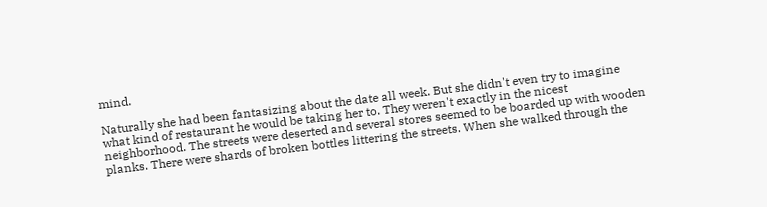mind.

Naturally she had been fantasizing about the date all week. But she didn't even try to imagine what kind of restaurant he would be taking her to. They weren't exactly in the nicest neighborhood. The streets were deserted and several stores seemed to be boarded up with wooden planks. There were shards of broken bottles littering the streets. When she walked through the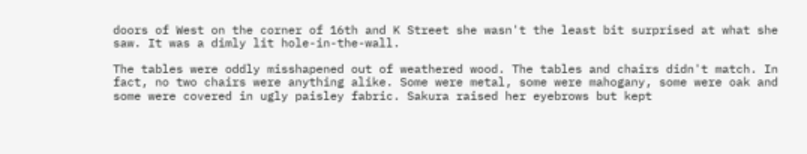doors of West on the corner of 16th and K Street she wasn't the least bit surprised at what she saw. It was a dimly lit hole-in-the-wall.

The tables were oddly misshapened out of weathered wood. The tables and chairs didn't match. In fact, no two chairs were anything alike. Some were metal, some were mahogany, some were oak and some were covered in ugly paisley fabric. Sakura raised her eyebrows but kept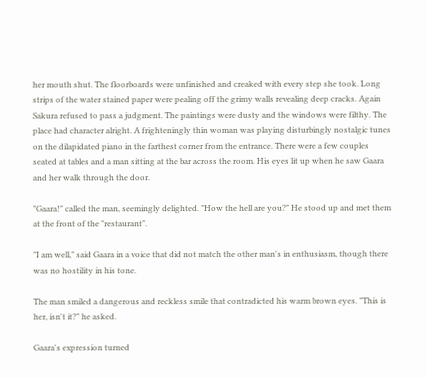her mouth shut. The floorboards were unfinished and creaked with every step she took. Long strips of the water stained paper were pealing off the grimy walls revealing deep cracks. Again Sakura refused to pass a judgment. The paintings were dusty and the windows were filthy. The place had character alright. A frighteningly thin woman was playing disturbingly nostalgic tunes on the dilapidated piano in the farthest corner from the entrance. There were a few couples seated at tables and a man sitting at the bar across the room. His eyes lit up when he saw Gaara and her walk through the door.

"Gaara!" called the man, seemingly delighted. "How the hell are you?" He stood up and met them at the front of the "restaurant".

"I am well," said Gaara in a voice that did not match the other man's in enthusiasm, though there was no hostility in his tone.

The man smiled a dangerous and reckless smile that contradicted his warm brown eyes. "This is her, isn't it?" he asked.

Gaara's expression turned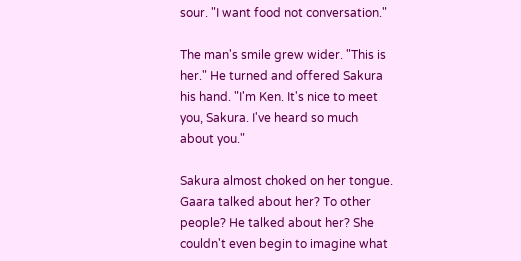sour. "I want food not conversation."

The man's smile grew wider. "This is her." He turned and offered Sakura his hand. "I'm Ken. It's nice to meet you, Sakura. I've heard so much about you."

Sakura almost choked on her tongue. Gaara talked about her? To other people? He talked about her? She couldn't even begin to imagine what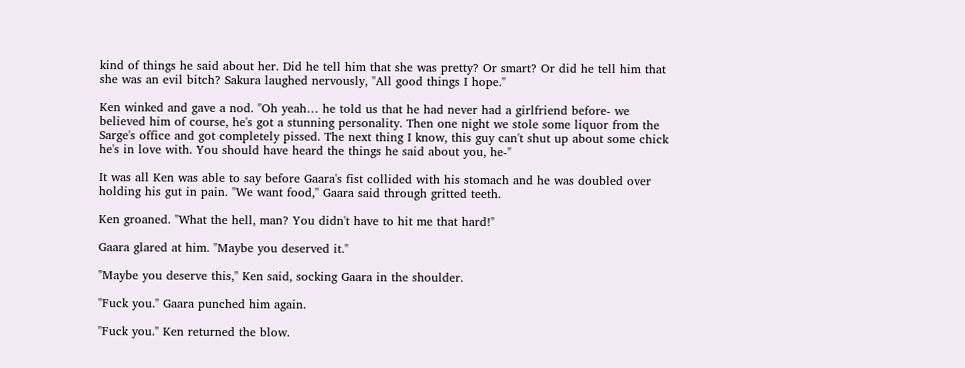kind of things he said about her. Did he tell him that she was pretty? Or smart? Or did he tell him that she was an evil bitch? Sakura laughed nervously, "All good things I hope."

Ken winked and gave a nod. "Oh yeah… he told us that he had never had a girlfriend before- we believed him of course, he's got a stunning personality. Then one night we stole some liquor from the Sarge's office and got completely pissed. The next thing I know, this guy can't shut up about some chick he's in love with. You should have heard the things he said about you, he-"

It was all Ken was able to say before Gaara's fist collided with his stomach and he was doubled over holding his gut in pain. "We want food," Gaara said through gritted teeth.

Ken groaned. "What the hell, man? You didn't have to hit me that hard!"

Gaara glared at him. "Maybe you deserved it."

"Maybe you deserve this," Ken said, socking Gaara in the shoulder.

"Fuck you." Gaara punched him again.

"Fuck you." Ken returned the blow.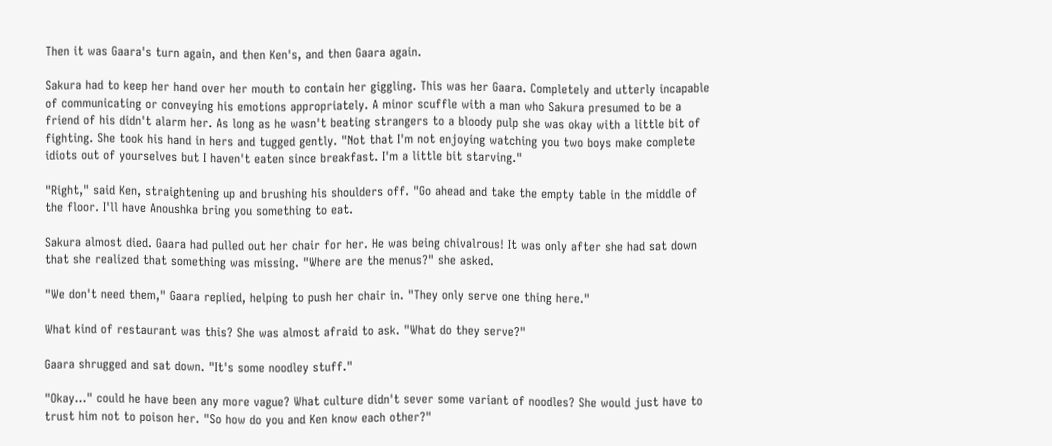Then it was Gaara's turn again, and then Ken's, and then Gaara again.

Sakura had to keep her hand over her mouth to contain her giggling. This was her Gaara. Completely and utterly incapable of communicating or conveying his emotions appropriately. A minor scuffle with a man who Sakura presumed to be a friend of his didn't alarm her. As long as he wasn't beating strangers to a bloody pulp she was okay with a little bit of fighting. She took his hand in hers and tugged gently. "Not that I'm not enjoying watching you two boys make complete idiots out of yourselves but I haven't eaten since breakfast. I'm a little bit starving."

"Right," said Ken, straightening up and brushing his shoulders off. "Go ahead and take the empty table in the middle of the floor. I'll have Anoushka bring you something to eat.

Sakura almost died. Gaara had pulled out her chair for her. He was being chivalrous! It was only after she had sat down that she realized that something was missing. "Where are the menus?" she asked.

"We don't need them," Gaara replied, helping to push her chair in. "They only serve one thing here."

What kind of restaurant was this? She was almost afraid to ask. "What do they serve?"

Gaara shrugged and sat down. "It's some noodley stuff."

"Okay…" could he have been any more vague? What culture didn't sever some variant of noodles? She would just have to trust him not to poison her. "So how do you and Ken know each other?"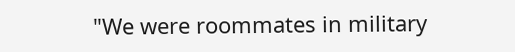"We were roommates in military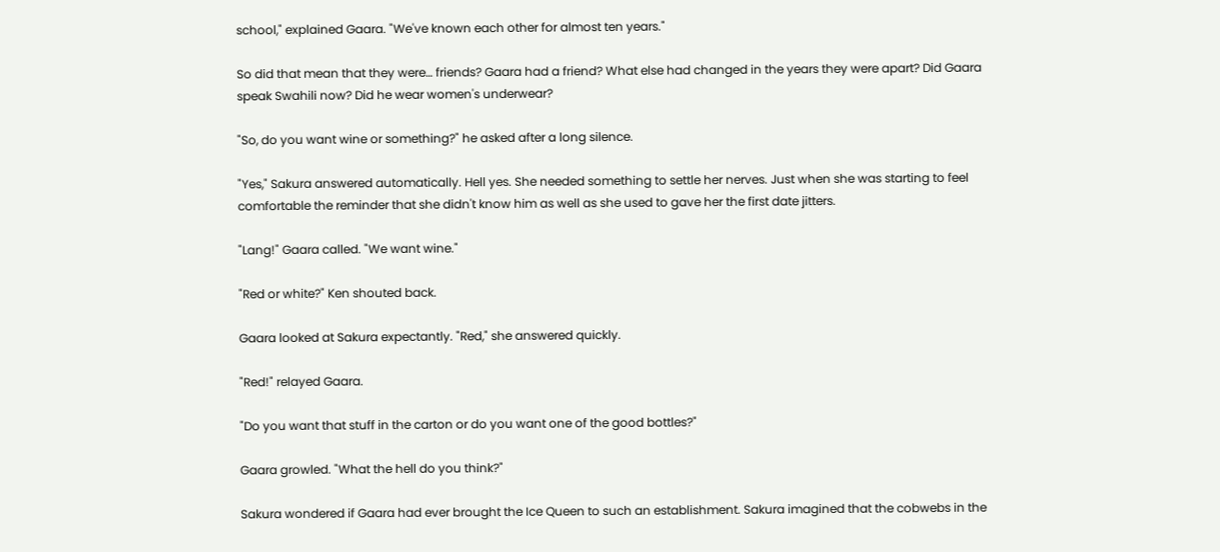school," explained Gaara. "We've known each other for almost ten years."

So did that mean that they were… friends? Gaara had a friend? What else had changed in the years they were apart? Did Gaara speak Swahili now? Did he wear women's underwear?

"So, do you want wine or something?" he asked after a long silence.

"Yes," Sakura answered automatically. Hell yes. She needed something to settle her nerves. Just when she was starting to feel comfortable the reminder that she didn't know him as well as she used to gave her the first date jitters.

"Lang!" Gaara called. "We want wine."

"Red or white?" Ken shouted back.

Gaara looked at Sakura expectantly. "Red," she answered quickly.

"Red!" relayed Gaara.

"Do you want that stuff in the carton or do you want one of the good bottles?"

Gaara growled. "What the hell do you think?"

Sakura wondered if Gaara had ever brought the Ice Queen to such an establishment. Sakura imagined that the cobwebs in the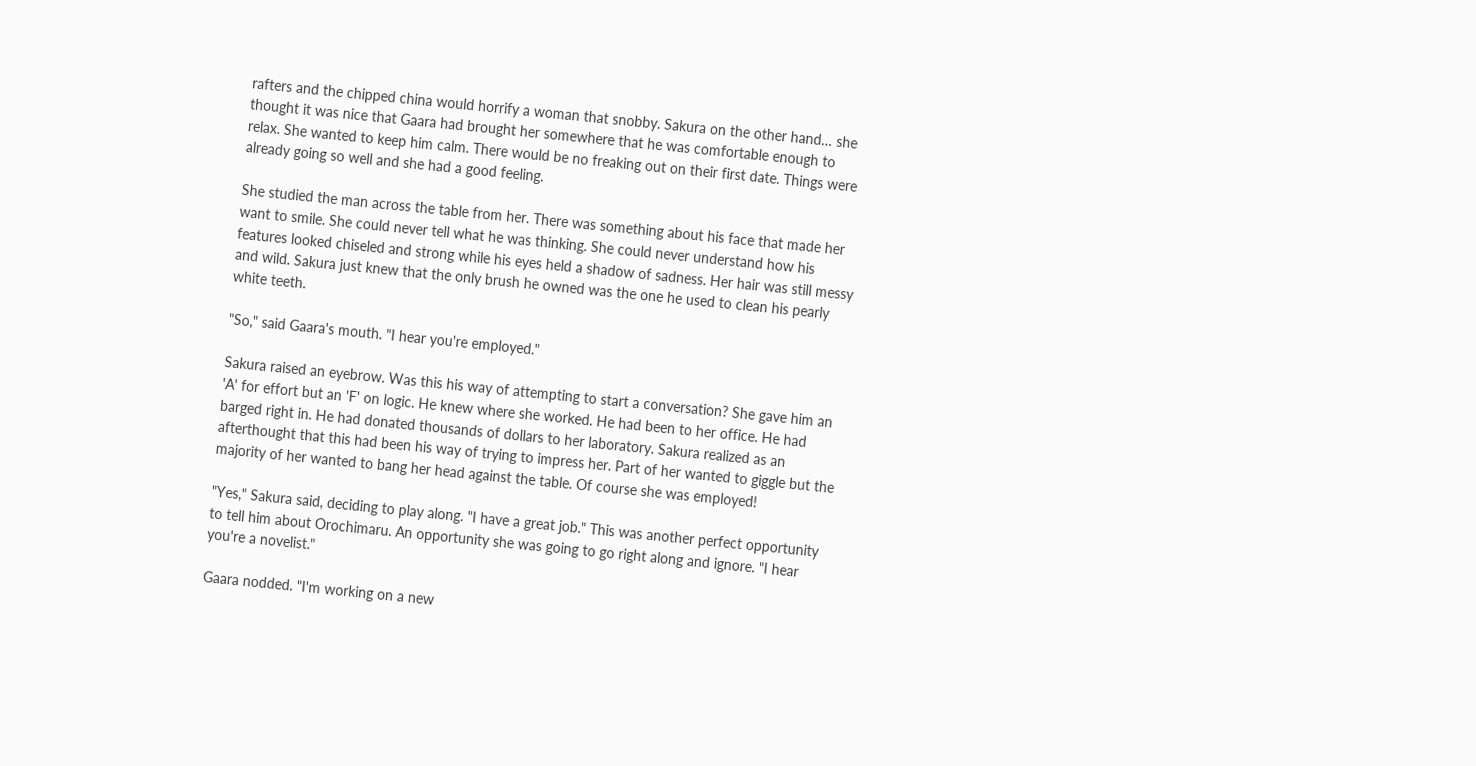rafters and the chipped china would horrify a woman that snobby. Sakura on the other hand… she thought it was nice that Gaara had brought her somewhere that he was comfortable enough to relax. She wanted to keep him calm. There would be no freaking out on their first date. Things were already going so well and she had a good feeling.

She studied the man across the table from her. There was something about his face that made her want to smile. She could never tell what he was thinking. She could never understand how his features looked chiseled and strong while his eyes held a shadow of sadness. Her hair was still messy and wild. Sakura just knew that the only brush he owned was the one he used to clean his pearly white teeth.

"So," said Gaara's mouth. "I hear you're employed."

Sakura raised an eyebrow. Was this his way of attempting to start a conversation? She gave him an 'A' for effort but an 'F' on logic. He knew where she worked. He had been to her office. He had barged right in. He had donated thousands of dollars to her laboratory. Sakura realized as an afterthought that this had been his way of trying to impress her. Part of her wanted to giggle but the majority of her wanted to bang her head against the table. Of course she was employed!

"Yes," Sakura said, deciding to play along. "I have a great job." This was another perfect opportunity to tell him about Orochimaru. An opportunity she was going to go right along and ignore. "I hear you're a novelist."

Gaara nodded. "I'm working on a new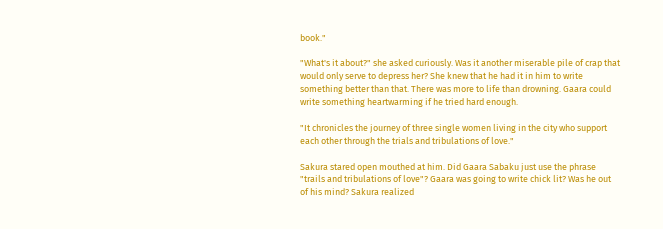book."

"What's it about?" she asked curiously. Was it another miserable pile of crap that would only serve to depress her? She knew that he had it in him to write something better than that. There was more to life than drowning. Gaara could write something heartwarming if he tried hard enough.

"It chronicles the journey of three single women living in the city who support each other through the trials and tribulations of love."

Sakura stared open mouthed at him. Did Gaara Sabaku just use the phrase "trails and tribulations of love"? Gaara was going to write chick lit? Was he out of his mind? Sakura realized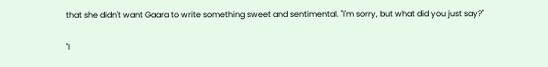that she didn't want Gaara to write something sweet and sentimental. "I'm sorry, but what did you just say?"

"I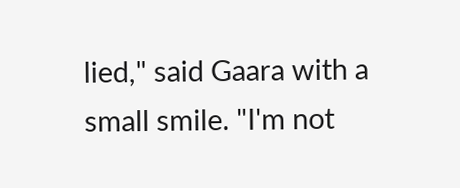lied," said Gaara with a small smile. "I'm not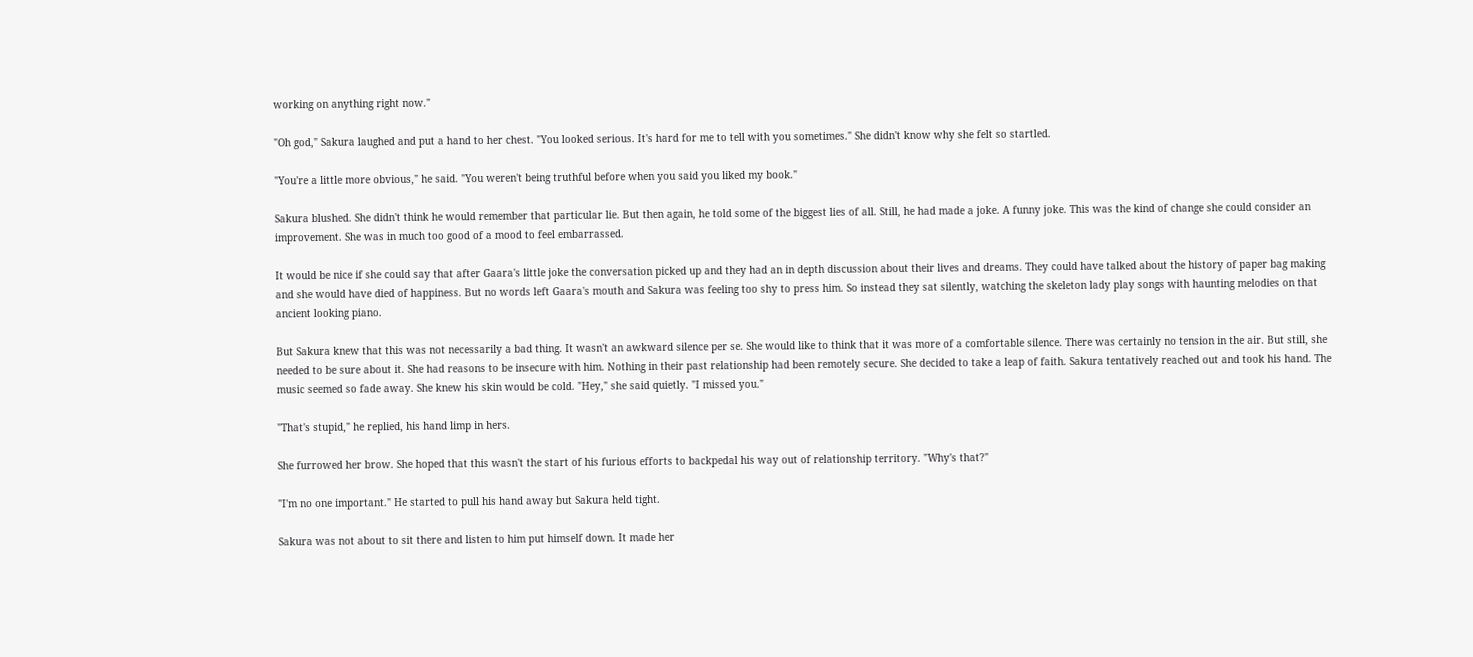working on anything right now."

"Oh god," Sakura laughed and put a hand to her chest. "You looked serious. It's hard for me to tell with you sometimes." She didn't know why she felt so startled.

"You're a little more obvious," he said. "You weren't being truthful before when you said you liked my book."

Sakura blushed. She didn't think he would remember that particular lie. But then again, he told some of the biggest lies of all. Still, he had made a joke. A funny joke. This was the kind of change she could consider an improvement. She was in much too good of a mood to feel embarrassed.

It would be nice if she could say that after Gaara's little joke the conversation picked up and they had an in depth discussion about their lives and dreams. They could have talked about the history of paper bag making and she would have died of happiness. But no words left Gaara's mouth and Sakura was feeling too shy to press him. So instead they sat silently, watching the skeleton lady play songs with haunting melodies on that ancient looking piano.

But Sakura knew that this was not necessarily a bad thing. It wasn't an awkward silence per se. She would like to think that it was more of a comfortable silence. There was certainly no tension in the air. But still, she needed to be sure about it. She had reasons to be insecure with him. Nothing in their past relationship had been remotely secure. She decided to take a leap of faith. Sakura tentatively reached out and took his hand. The music seemed so fade away. She knew his skin would be cold. "Hey," she said quietly. "I missed you."

"That's stupid," he replied, his hand limp in hers.

She furrowed her brow. She hoped that this wasn't the start of his furious efforts to backpedal his way out of relationship territory. "Why's that?"

"I'm no one important." He started to pull his hand away but Sakura held tight.

Sakura was not about to sit there and listen to him put himself down. It made her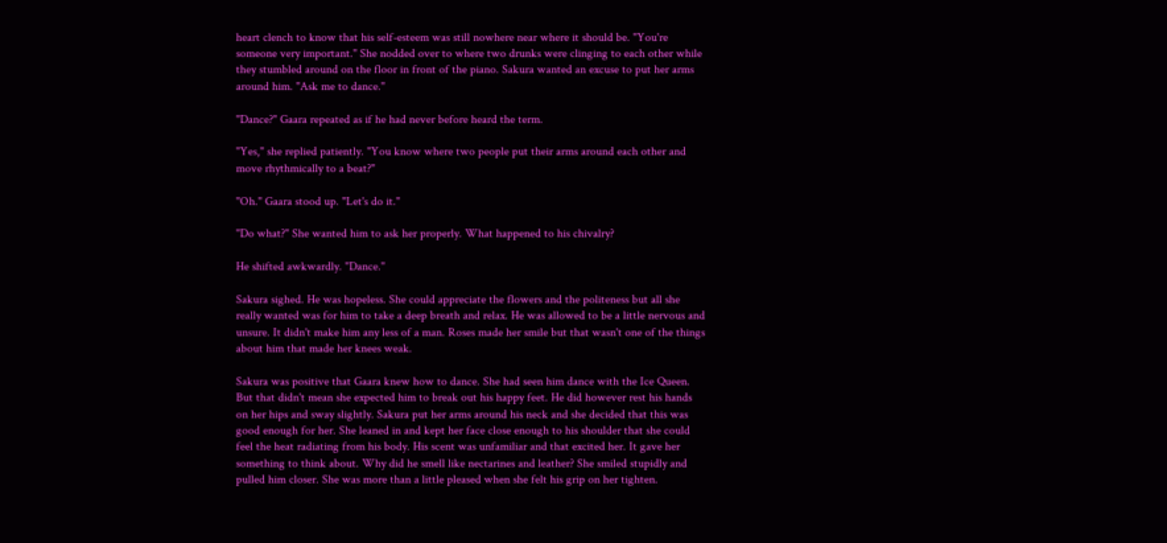heart clench to know that his self-esteem was still nowhere near where it should be. "You're someone very important." She nodded over to where two drunks were clinging to each other while they stumbled around on the floor in front of the piano. Sakura wanted an excuse to put her arms around him. "Ask me to dance."

"Dance?" Gaara repeated as if he had never before heard the term.

"Yes," she replied patiently. "You know where two people put their arms around each other and move rhythmically to a beat?"

"Oh." Gaara stood up. "Let's do it."

"Do what?" She wanted him to ask her properly. What happened to his chivalry?

He shifted awkwardly. "Dance."

Sakura sighed. He was hopeless. She could appreciate the flowers and the politeness but all she really wanted was for him to take a deep breath and relax. He was allowed to be a little nervous and unsure. It didn't make him any less of a man. Roses made her smile but that wasn't one of the things about him that made her knees weak.

Sakura was positive that Gaara knew how to dance. She had seen him dance with the Ice Queen. But that didn't mean she expected him to break out his happy feet. He did however rest his hands on her hips and sway slightly. Sakura put her arms around his neck and she decided that this was good enough for her. She leaned in and kept her face close enough to his shoulder that she could feel the heat radiating from his body. His scent was unfamiliar and that excited her. It gave her something to think about. Why did he smell like nectarines and leather? She smiled stupidly and pulled him closer. She was more than a little pleased when she felt his grip on her tighten.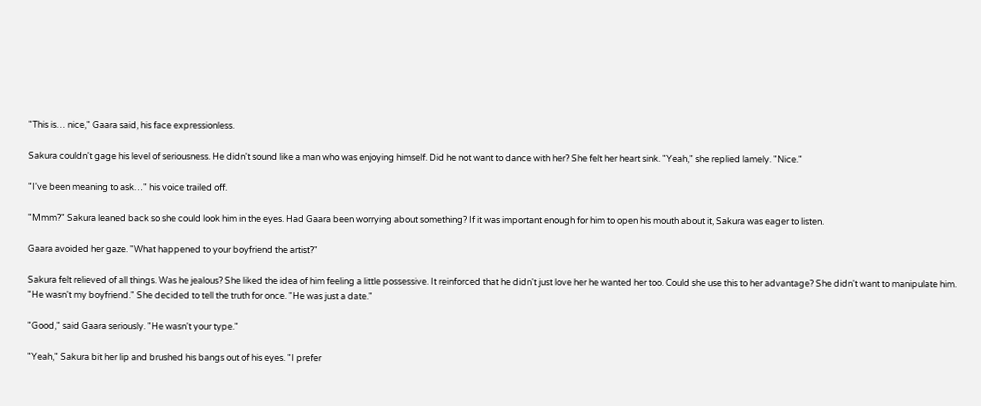"This is… nice," Gaara said, his face expressionless.

Sakura couldn't gage his level of seriousness. He didn't sound like a man who was enjoying himself. Did he not want to dance with her? She felt her heart sink. "Yeah," she replied lamely. "Nice."

"I've been meaning to ask…" his voice trailed off.

"Mmm?" Sakura leaned back so she could look him in the eyes. Had Gaara been worrying about something? If it was important enough for him to open his mouth about it, Sakura was eager to listen.

Gaara avoided her gaze. "What happened to your boyfriend the artist?"

Sakura felt relieved of all things. Was he jealous? She liked the idea of him feeling a little possessive. It reinforced that he didn't just love her he wanted her too. Could she use this to her advantage? She didn't want to manipulate him. "He wasn't my boyfriend." She decided to tell the truth for once. "He was just a date."

"Good," said Gaara seriously. "He wasn't your type."

"Yeah," Sakura bit her lip and brushed his bangs out of his eyes. "I prefer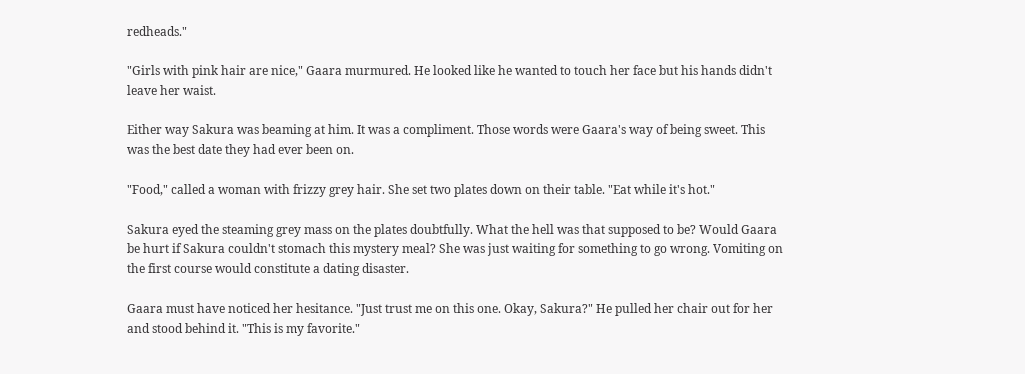redheads."

"Girls with pink hair are nice," Gaara murmured. He looked like he wanted to touch her face but his hands didn't leave her waist.

Either way Sakura was beaming at him. It was a compliment. Those words were Gaara's way of being sweet. This was the best date they had ever been on.

"Food," called a woman with frizzy grey hair. She set two plates down on their table. "Eat while it's hot."

Sakura eyed the steaming grey mass on the plates doubtfully. What the hell was that supposed to be? Would Gaara be hurt if Sakura couldn't stomach this mystery meal? She was just waiting for something to go wrong. Vomiting on the first course would constitute a dating disaster.

Gaara must have noticed her hesitance. "Just trust me on this one. Okay, Sakura?" He pulled her chair out for her and stood behind it. "This is my favorite."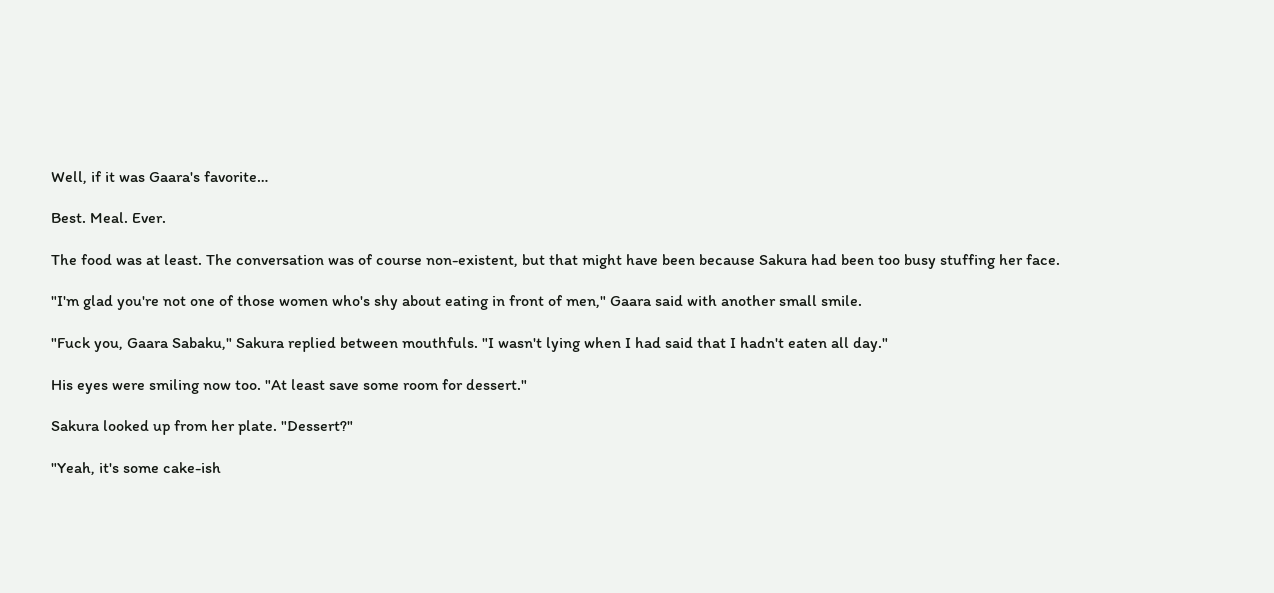Well, if it was Gaara's favorite…

Best. Meal. Ever.

The food was at least. The conversation was of course non-existent, but that might have been because Sakura had been too busy stuffing her face.

"I'm glad you're not one of those women who's shy about eating in front of men," Gaara said with another small smile.

"Fuck you, Gaara Sabaku," Sakura replied between mouthfuls. "I wasn't lying when I had said that I hadn't eaten all day."

His eyes were smiling now too. "At least save some room for dessert."

Sakura looked up from her plate. "Dessert?"

"Yeah, it's some cake-ish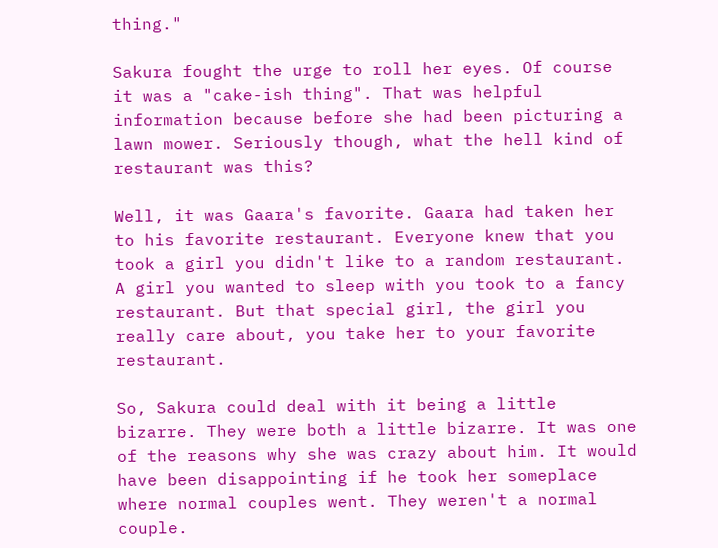thing."

Sakura fought the urge to roll her eyes. Of course it was a "cake-ish thing". That was helpful information because before she had been picturing a lawn mower. Seriously though, what the hell kind of restaurant was this?

Well, it was Gaara's favorite. Gaara had taken her to his favorite restaurant. Everyone knew that you took a girl you didn't like to a random restaurant. A girl you wanted to sleep with you took to a fancy restaurant. But that special girl, the girl you really care about, you take her to your favorite restaurant.

So, Sakura could deal with it being a little bizarre. They were both a little bizarre. It was one of the reasons why she was crazy about him. It would have been disappointing if he took her someplace where normal couples went. They weren't a normal couple.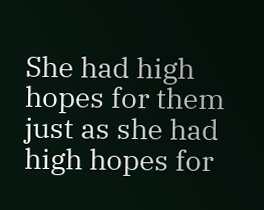She had high hopes for them just as she had high hopes for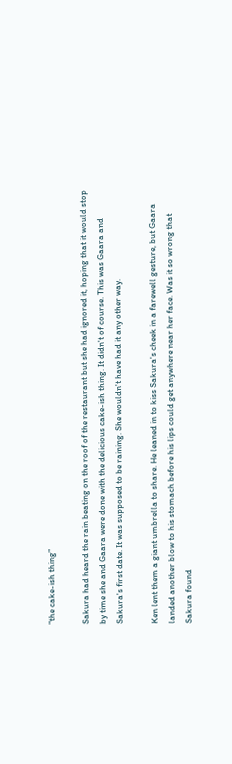"the cake-ish thing"

Sakura had heard the rain beating on the roof of the restaurant but she had ignored it, hoping that it would stop by time she and Gaara were done with the delicious cake-ish thing. It didn't of course. This was Gaara and Sakura's first date. It was supposed to be raining. She wouldn't have had it any other way.

Ken lent them a giant umbrella to share. He leaned in to kiss Sakura's cheek in a farewell gesture, but Gaara landed another blow to his stomach before his lips could get anywhere near her face. Was it so wrong that Sakura found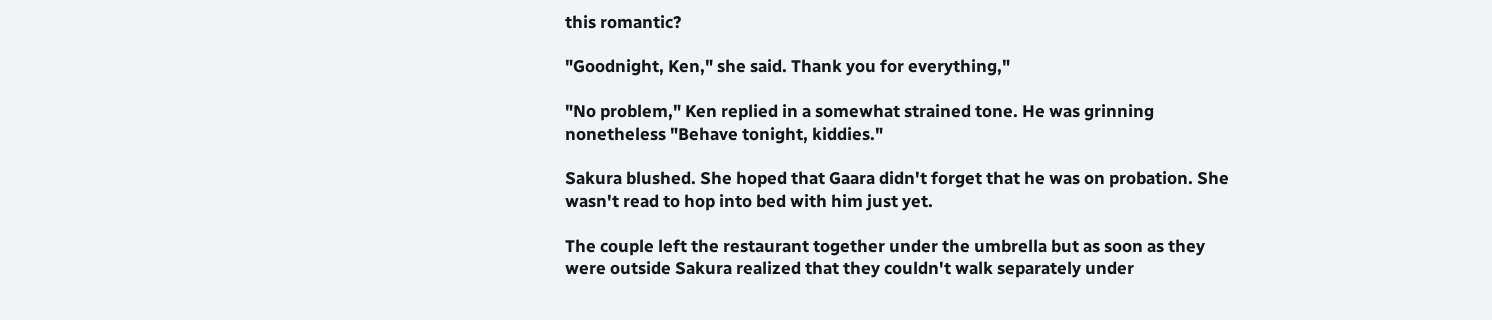this romantic?

"Goodnight, Ken," she said. Thank you for everything,"

"No problem," Ken replied in a somewhat strained tone. He was grinning nonetheless "Behave tonight, kiddies."

Sakura blushed. She hoped that Gaara didn't forget that he was on probation. She wasn't read to hop into bed with him just yet.

The couple left the restaurant together under the umbrella but as soon as they were outside Sakura realized that they couldn't walk separately under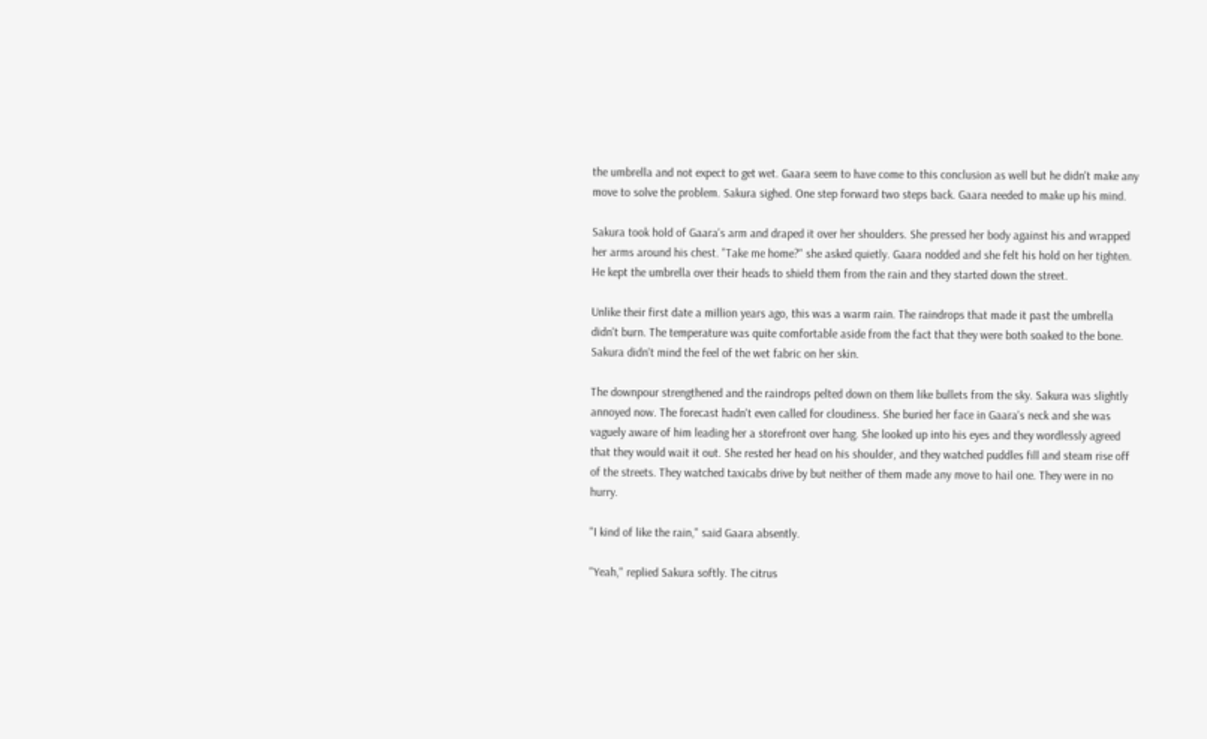the umbrella and not expect to get wet. Gaara seem to have come to this conclusion as well but he didn't make any move to solve the problem. Sakura sighed. One step forward two steps back. Gaara needed to make up his mind.

Sakura took hold of Gaara's arm and draped it over her shoulders. She pressed her body against his and wrapped her arms around his chest. "Take me home?" she asked quietly. Gaara nodded and she felt his hold on her tighten. He kept the umbrella over their heads to shield them from the rain and they started down the street.

Unlike their first date a million years ago, this was a warm rain. The raindrops that made it past the umbrella didn't burn. The temperature was quite comfortable aside from the fact that they were both soaked to the bone. Sakura didn't mind the feel of the wet fabric on her skin.

The downpour strengthened and the raindrops pelted down on them like bullets from the sky. Sakura was slightly annoyed now. The forecast hadn't even called for cloudiness. She buried her face in Gaara's neck and she was vaguely aware of him leading her a storefront over hang. She looked up into his eyes and they wordlessly agreed that they would wait it out. She rested her head on his shoulder, and they watched puddles fill and steam rise off of the streets. They watched taxicabs drive by but neither of them made any move to hail one. They were in no hurry.

"I kind of like the rain," said Gaara absently.

"Yeah," replied Sakura softly. The citrus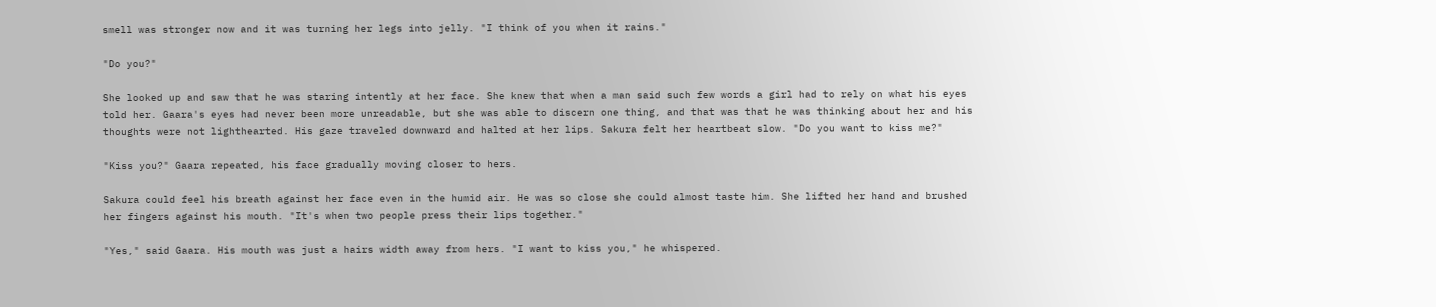smell was stronger now and it was turning her legs into jelly. "I think of you when it rains."

"Do you?"

She looked up and saw that he was staring intently at her face. She knew that when a man said such few words a girl had to rely on what his eyes told her. Gaara's eyes had never been more unreadable, but she was able to discern one thing, and that was that he was thinking about her and his thoughts were not lighthearted. His gaze traveled downward and halted at her lips. Sakura felt her heartbeat slow. "Do you want to kiss me?"

"Kiss you?" Gaara repeated, his face gradually moving closer to hers.

Sakura could feel his breath against her face even in the humid air. He was so close she could almost taste him. She lifted her hand and brushed her fingers against his mouth. "It's when two people press their lips together."

"Yes," said Gaara. His mouth was just a hairs width away from hers. "I want to kiss you," he whispered.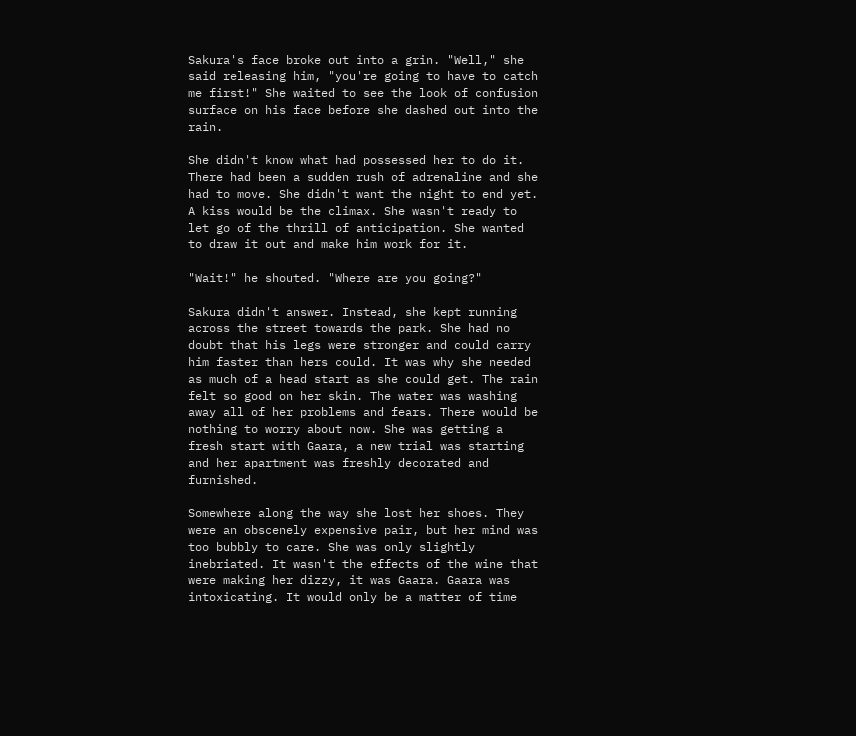Sakura's face broke out into a grin. "Well," she said releasing him, "you're going to have to catch me first!" She waited to see the look of confusion surface on his face before she dashed out into the rain.

She didn't know what had possessed her to do it. There had been a sudden rush of adrenaline and she had to move. She didn't want the night to end yet. A kiss would be the climax. She wasn't ready to let go of the thrill of anticipation. She wanted to draw it out and make him work for it.

"Wait!" he shouted. "Where are you going?"

Sakura didn't answer. Instead, she kept running across the street towards the park. She had no doubt that his legs were stronger and could carry him faster than hers could. It was why she needed as much of a head start as she could get. The rain felt so good on her skin. The water was washing away all of her problems and fears. There would be nothing to worry about now. She was getting a fresh start with Gaara, a new trial was starting and her apartment was freshly decorated and furnished.

Somewhere along the way she lost her shoes. They were an obscenely expensive pair, but her mind was too bubbly to care. She was only slightly inebriated. It wasn't the effects of the wine that were making her dizzy, it was Gaara. Gaara was intoxicating. It would only be a matter of time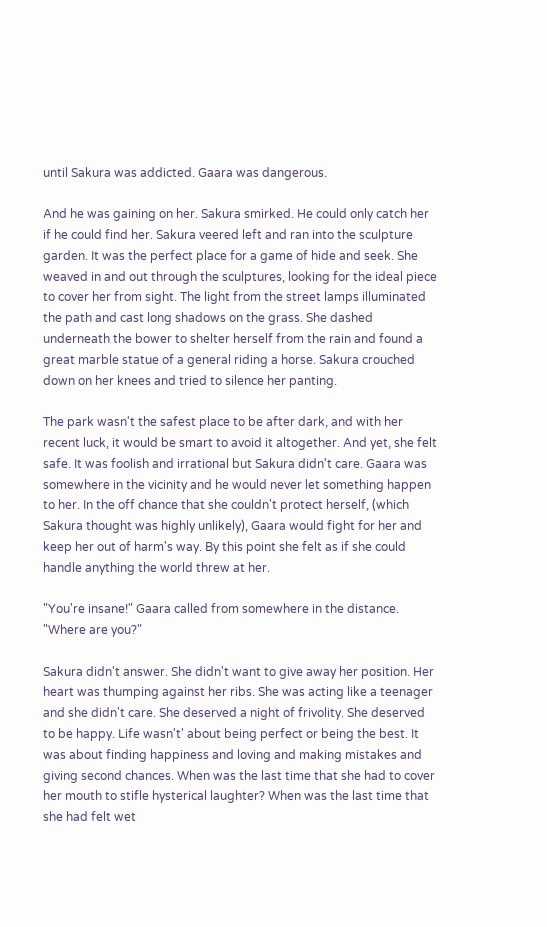until Sakura was addicted. Gaara was dangerous.

And he was gaining on her. Sakura smirked. He could only catch her if he could find her. Sakura veered left and ran into the sculpture garden. It was the perfect place for a game of hide and seek. She weaved in and out through the sculptures, looking for the ideal piece to cover her from sight. The light from the street lamps illuminated the path and cast long shadows on the grass. She dashed underneath the bower to shelter herself from the rain and found a great marble statue of a general riding a horse. Sakura crouched down on her knees and tried to silence her panting.

The park wasn't the safest place to be after dark, and with her recent luck, it would be smart to avoid it altogether. And yet, she felt safe. It was foolish and irrational but Sakura didn't care. Gaara was somewhere in the vicinity and he would never let something happen to her. In the off chance that she couldn't protect herself, (which Sakura thought was highly unlikely), Gaara would fight for her and keep her out of harm's way. By this point she felt as if she could handle anything the world threw at her.

"You're insane!" Gaara called from somewhere in the distance. "Where are you?"

Sakura didn't answer. She didn't want to give away her position. Her heart was thumping against her ribs. She was acting like a teenager and she didn't care. She deserved a night of frivolity. She deserved to be happy. Life wasn't' about being perfect or being the best. It was about finding happiness and loving and making mistakes and giving second chances. When was the last time that she had to cover her mouth to stifle hysterical laughter? When was the last time that she had felt wet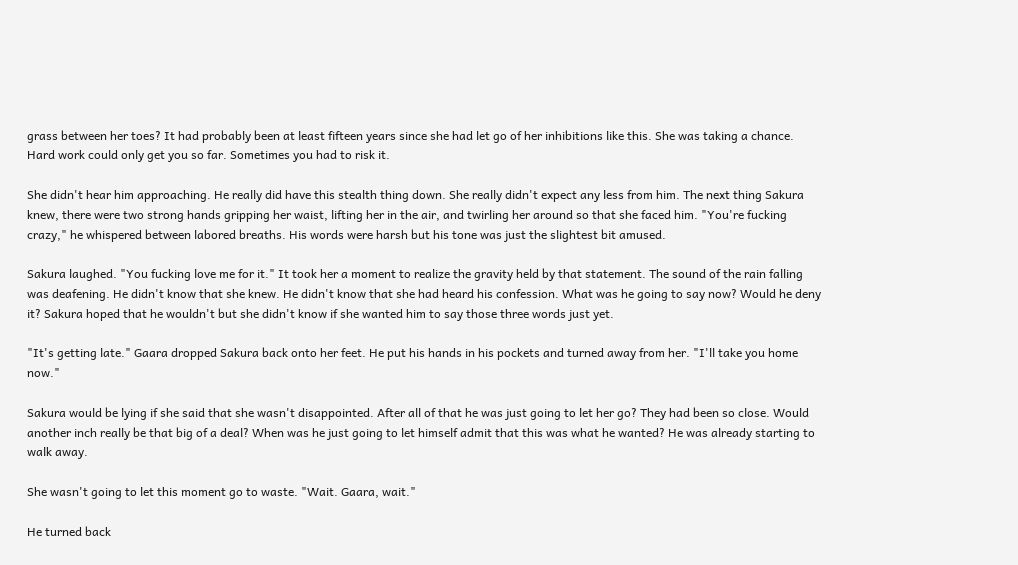grass between her toes? It had probably been at least fifteen years since she had let go of her inhibitions like this. She was taking a chance. Hard work could only get you so far. Sometimes you had to risk it.

She didn't hear him approaching. He really did have this stealth thing down. She really didn't expect any less from him. The next thing Sakura knew, there were two strong hands gripping her waist, lifting her in the air, and twirling her around so that she faced him. "You're fucking crazy," he whispered between labored breaths. His words were harsh but his tone was just the slightest bit amused.

Sakura laughed. "You fucking love me for it." It took her a moment to realize the gravity held by that statement. The sound of the rain falling was deafening. He didn't know that she knew. He didn't know that she had heard his confession. What was he going to say now? Would he deny it? Sakura hoped that he wouldn't but she didn't know if she wanted him to say those three words just yet.

"It's getting late." Gaara dropped Sakura back onto her feet. He put his hands in his pockets and turned away from her. "I'll take you home now."

Sakura would be lying if she said that she wasn't disappointed. After all of that he was just going to let her go? They had been so close. Would another inch really be that big of a deal? When was he just going to let himself admit that this was what he wanted? He was already starting to walk away.

She wasn't going to let this moment go to waste. "Wait. Gaara, wait."

He turned back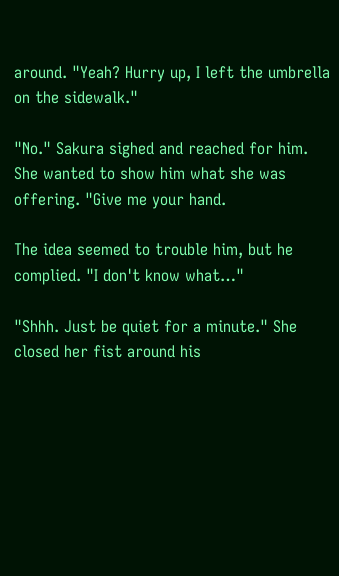around. "Yeah? Hurry up, I left the umbrella on the sidewalk."

"No." Sakura sighed and reached for him. She wanted to show him what she was offering. "Give me your hand.

The idea seemed to trouble him, but he complied. "I don't know what…"

"Shhh. Just be quiet for a minute." She closed her fist around his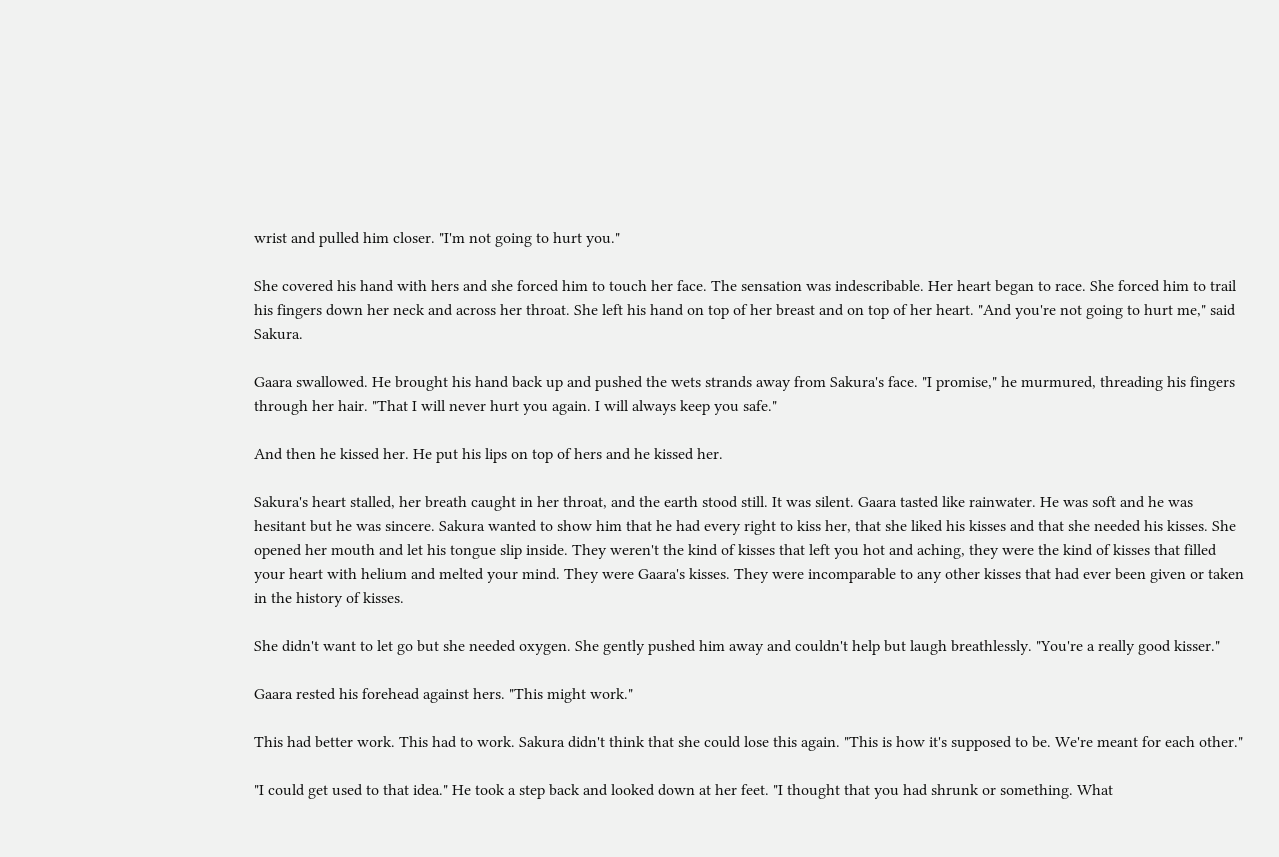wrist and pulled him closer. "I'm not going to hurt you."

She covered his hand with hers and she forced him to touch her face. The sensation was indescribable. Her heart began to race. She forced him to trail his fingers down her neck and across her throat. She left his hand on top of her breast and on top of her heart. "And you're not going to hurt me," said Sakura.

Gaara swallowed. He brought his hand back up and pushed the wets strands away from Sakura's face. "I promise," he murmured, threading his fingers through her hair. "That I will never hurt you again. I will always keep you safe."

And then he kissed her. He put his lips on top of hers and he kissed her.

Sakura's heart stalled, her breath caught in her throat, and the earth stood still. It was silent. Gaara tasted like rainwater. He was soft and he was hesitant but he was sincere. Sakura wanted to show him that he had every right to kiss her, that she liked his kisses and that she needed his kisses. She opened her mouth and let his tongue slip inside. They weren't the kind of kisses that left you hot and aching, they were the kind of kisses that filled your heart with helium and melted your mind. They were Gaara's kisses. They were incomparable to any other kisses that had ever been given or taken in the history of kisses.

She didn't want to let go but she needed oxygen. She gently pushed him away and couldn't help but laugh breathlessly. "You're a really good kisser."

Gaara rested his forehead against hers. "This might work."

This had better work. This had to work. Sakura didn't think that she could lose this again. "This is how it's supposed to be. We're meant for each other."

"I could get used to that idea." He took a step back and looked down at her feet. "I thought that you had shrunk or something. What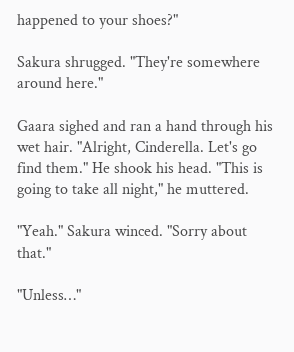happened to your shoes?"

Sakura shrugged. "They're somewhere around here."

Gaara sighed and ran a hand through his wet hair. "Alright, Cinderella. Let's go find them." He shook his head. "This is going to take all night," he muttered.

"Yeah." Sakura winced. "Sorry about that."

"Unless…"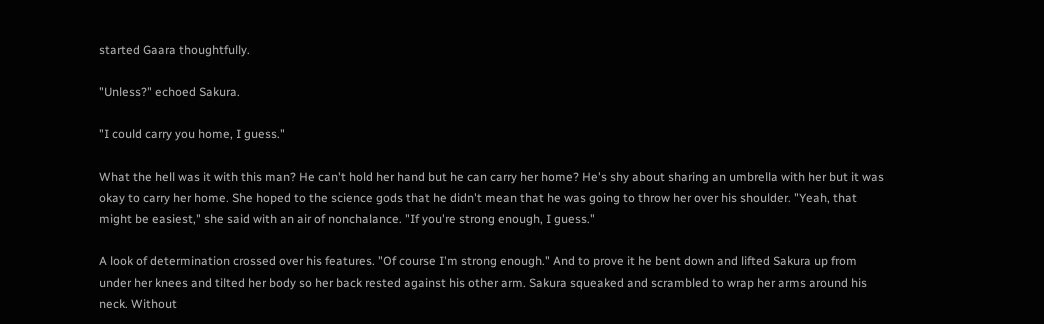started Gaara thoughtfully.

"Unless?" echoed Sakura.

"I could carry you home, I guess."

What the hell was it with this man? He can't hold her hand but he can carry her home? He's shy about sharing an umbrella with her but it was okay to carry her home. She hoped to the science gods that he didn't mean that he was going to throw her over his shoulder. "Yeah, that might be easiest," she said with an air of nonchalance. "If you're strong enough, I guess."

A look of determination crossed over his features. "Of course I'm strong enough." And to prove it he bent down and lifted Sakura up from under her knees and tilted her body so her back rested against his other arm. Sakura squeaked and scrambled to wrap her arms around his neck. Without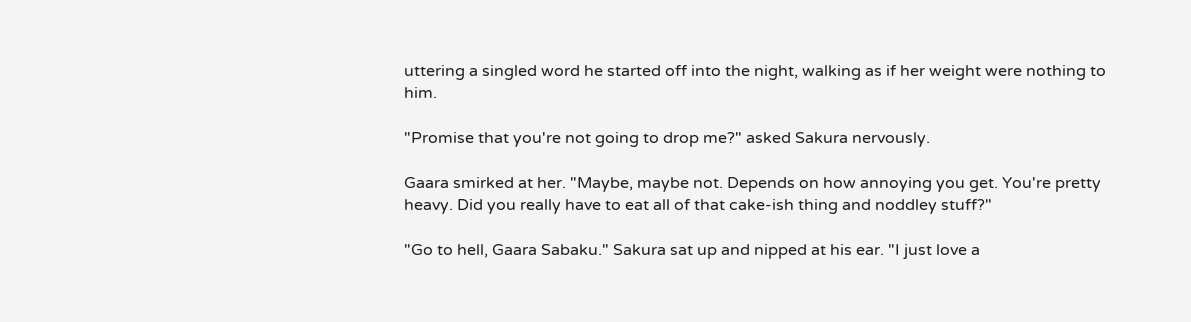uttering a singled word he started off into the night, walking as if her weight were nothing to him.

"Promise that you're not going to drop me?" asked Sakura nervously.

Gaara smirked at her. "Maybe, maybe not. Depends on how annoying you get. You're pretty heavy. Did you really have to eat all of that cake-ish thing and noddley stuff?"

"Go to hell, Gaara Sabaku." Sakura sat up and nipped at his ear. "I just love a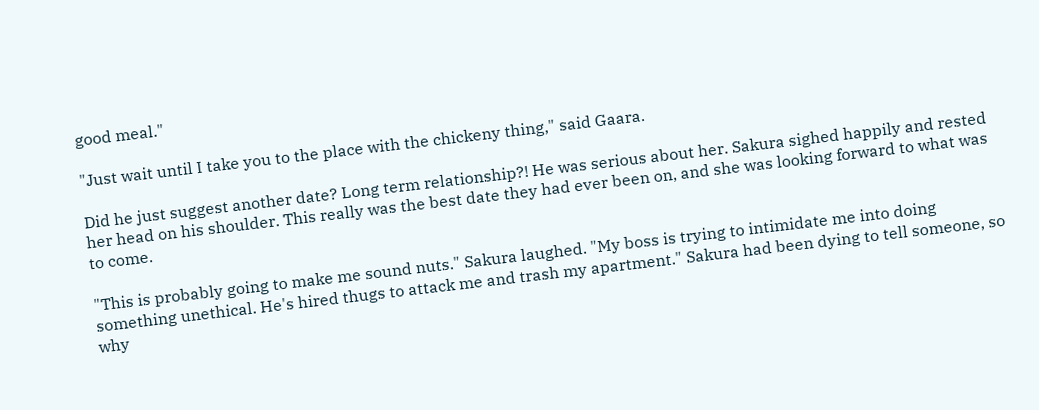good meal."

"Just wait until I take you to the place with the chickeny thing," said Gaara.

Did he just suggest another date? Long term relationship?! He was serious about her. Sakura sighed happily and rested her head on his shoulder. This really was the best date they had ever been on, and she was looking forward to what was to come.

"This is probably going to make me sound nuts." Sakura laughed. "My boss is trying to intimidate me into doing something unethical. He's hired thugs to attack me and trash my apartment." Sakura had been dying to tell someone, so why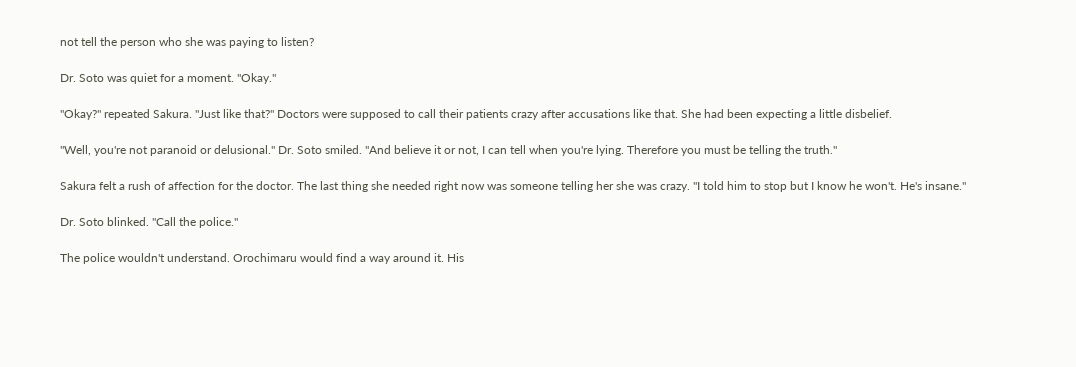not tell the person who she was paying to listen?

Dr. Soto was quiet for a moment. "Okay."

"Okay?" repeated Sakura. "Just like that?" Doctors were supposed to call their patients crazy after accusations like that. She had been expecting a little disbelief.

"Well, you're not paranoid or delusional." Dr. Soto smiled. "And believe it or not, I can tell when you're lying. Therefore you must be telling the truth."

Sakura felt a rush of affection for the doctor. The last thing she needed right now was someone telling her she was crazy. "I told him to stop but I know he won't. He's insane."

Dr. Soto blinked. "Call the police."

The police wouldn't understand. Orochimaru would find a way around it. His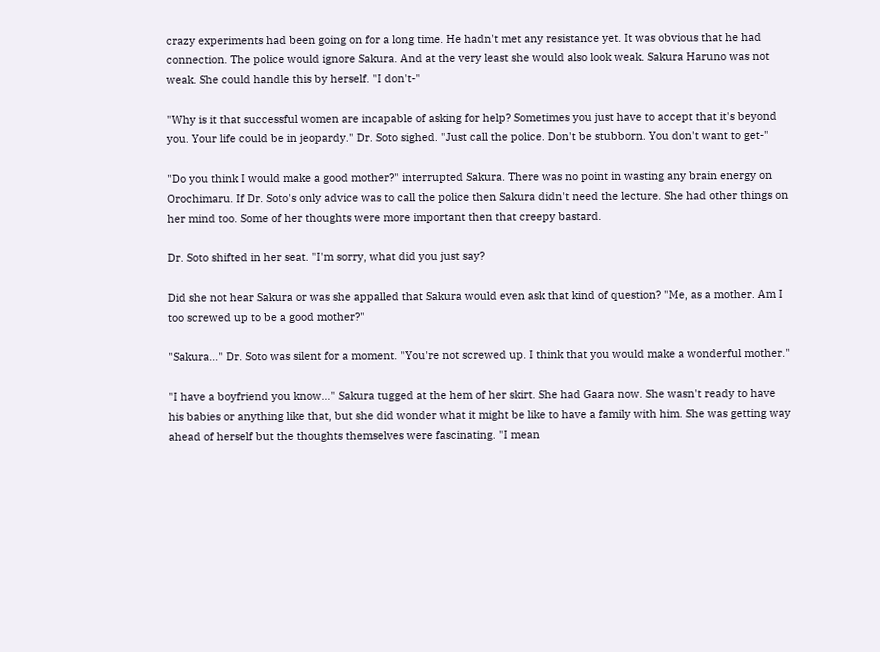crazy experiments had been going on for a long time. He hadn't met any resistance yet. It was obvious that he had connection. The police would ignore Sakura. And at the very least she would also look weak. Sakura Haruno was not weak. She could handle this by herself. "I don't-"

"Why is it that successful women are incapable of asking for help? Sometimes you just have to accept that it's beyond you. Your life could be in jeopardy." Dr. Soto sighed. "Just call the police. Don't be stubborn. You don't want to get-"

"Do you think I would make a good mother?" interrupted Sakura. There was no point in wasting any brain energy on Orochimaru. If Dr. Soto's only advice was to call the police then Sakura didn't need the lecture. She had other things on her mind too. Some of her thoughts were more important then that creepy bastard.

Dr. Soto shifted in her seat. "I'm sorry, what did you just say?

Did she not hear Sakura or was she appalled that Sakura would even ask that kind of question? "Me, as a mother. Am I too screwed up to be a good mother?"

"Sakura…" Dr. Soto was silent for a moment. "You're not screwed up. I think that you would make a wonderful mother."

"I have a boyfriend you know…" Sakura tugged at the hem of her skirt. She had Gaara now. She wasn't ready to have his babies or anything like that, but she did wonder what it might be like to have a family with him. She was getting way ahead of herself but the thoughts themselves were fascinating. "I mean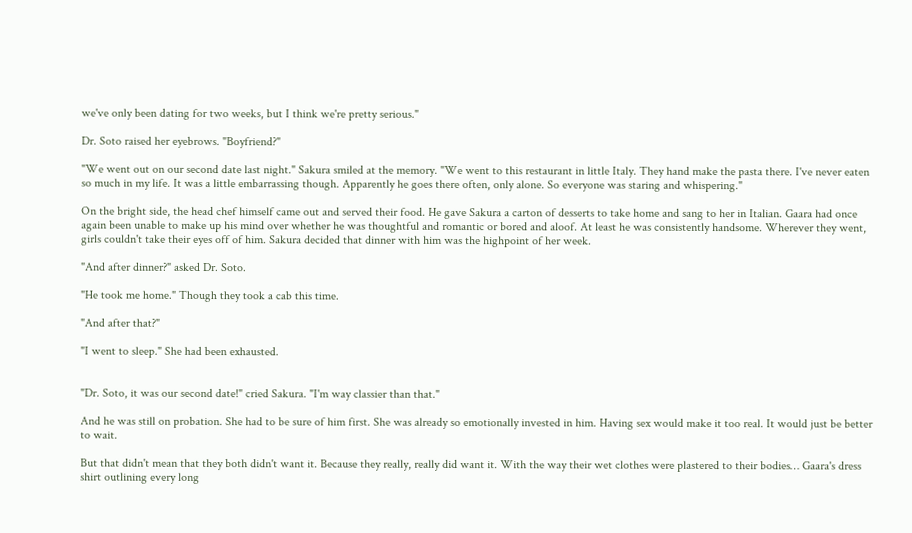we've only been dating for two weeks, but I think we're pretty serious."

Dr. Soto raised her eyebrows. "Boyfriend?"

"We went out on our second date last night." Sakura smiled at the memory. "We went to this restaurant in little Italy. They hand make the pasta there. I've never eaten so much in my life. It was a little embarrassing though. Apparently he goes there often, only alone. So everyone was staring and whispering."

On the bright side, the head chef himself came out and served their food. He gave Sakura a carton of desserts to take home and sang to her in Italian. Gaara had once again been unable to make up his mind over whether he was thoughtful and romantic or bored and aloof. At least he was consistently handsome. Wherever they went, girls couldn't take their eyes off of him. Sakura decided that dinner with him was the highpoint of her week.

"And after dinner?" asked Dr. Soto.

"He took me home." Though they took a cab this time.

"And after that?"

"I went to sleep." She had been exhausted.


"Dr. Soto, it was our second date!" cried Sakura. "I'm way classier than that."

And he was still on probation. She had to be sure of him first. She was already so emotionally invested in him. Having sex would make it too real. It would just be better to wait.

But that didn't mean that they both didn't want it. Because they really, really did want it. With the way their wet clothes were plastered to their bodies… Gaara's dress shirt outlining every long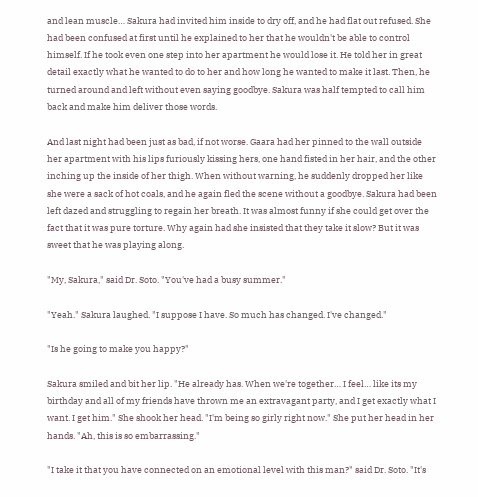and lean muscle… Sakura had invited him inside to dry off, and he had flat out refused. She had been confused at first until he explained to her that he wouldn't be able to control himself. If he took even one step into her apartment he would lose it. He told her in great detail exactly what he wanted to do to her and how long he wanted to make it last. Then, he turned around and left without even saying goodbye. Sakura was half tempted to call him back and make him deliver those words.

And last night had been just as bad, if not worse. Gaara had her pinned to the wall outside her apartment with his lips furiously kissing hers, one hand fisted in her hair, and the other inching up the inside of her thigh. When without warning, he suddenly dropped her like she were a sack of hot coals, and he again fled the scene without a goodbye. Sakura had been left dazed and struggling to regain her breath. It was almost funny if she could get over the fact that it was pure torture. Why again had she insisted that they take it slow? But it was sweet that he was playing along.

"My, Sakura," said Dr. Soto. "You've had a busy summer."

"Yeah." Sakura laughed. "I suppose I have. So much has changed. I've changed."

"Is he going to make you happy?"

Sakura smiled and bit her lip. "He already has. When we're together… I feel… like its my birthday and all of my friends have thrown me an extravagant party, and I get exactly what I want. I get him." She shook her head. "I'm being so girly right now." She put her head in her hands. "Ah, this is so embarrassing."

"I take it that you have connected on an emotional level with this man?" said Dr. Soto. "It's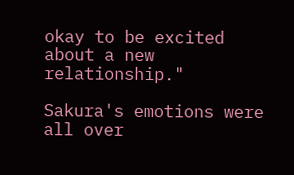okay to be excited about a new relationship."

Sakura's emotions were all over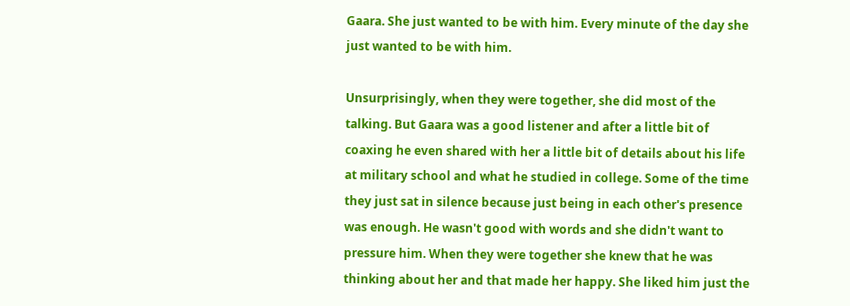Gaara. She just wanted to be with him. Every minute of the day she just wanted to be with him.

Unsurprisingly, when they were together, she did most of the talking. But Gaara was a good listener and after a little bit of coaxing he even shared with her a little bit of details about his life at military school and what he studied in college. Some of the time they just sat in silence because just being in each other's presence was enough. He wasn't good with words and she didn't want to pressure him. When they were together she knew that he was thinking about her and that made her happy. She liked him just the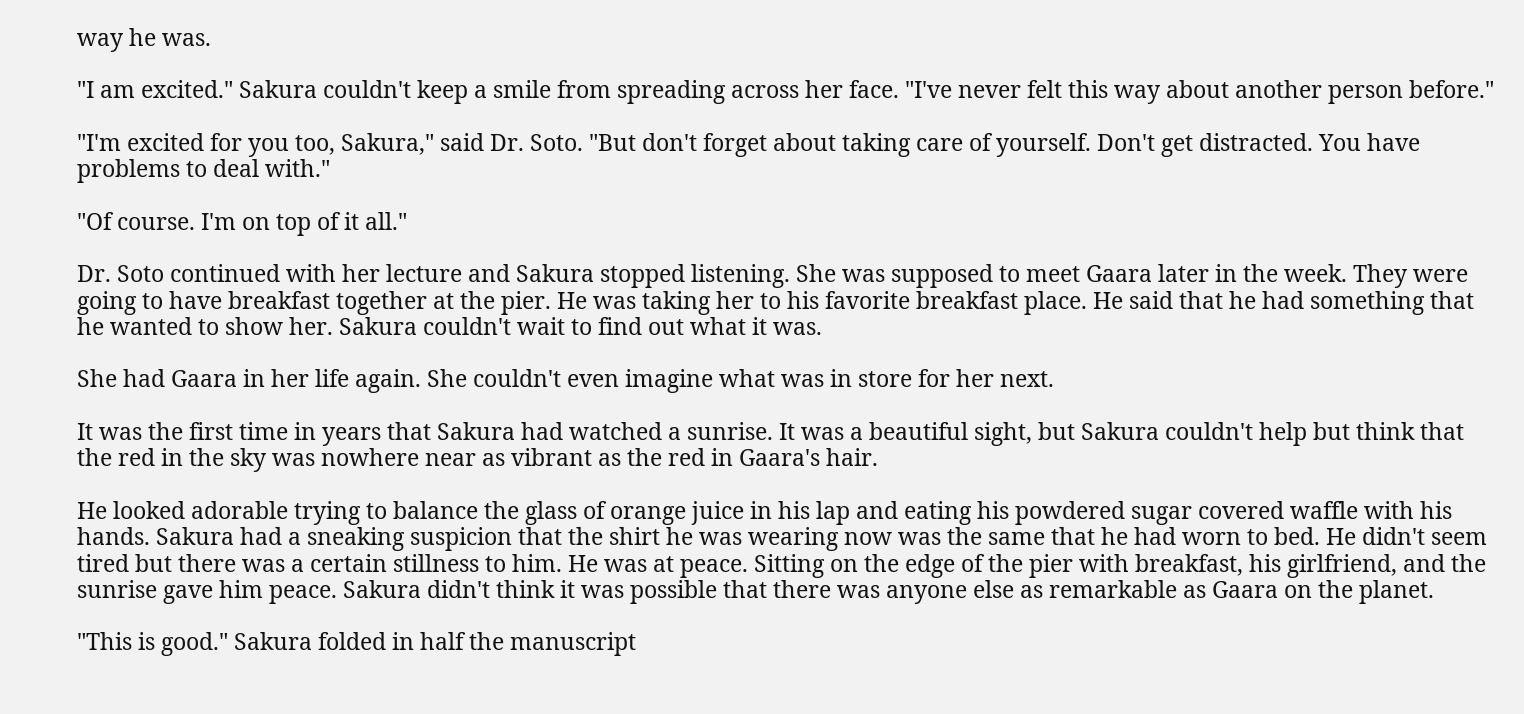way he was.

"I am excited." Sakura couldn't keep a smile from spreading across her face. "I've never felt this way about another person before."

"I'm excited for you too, Sakura," said Dr. Soto. "But don't forget about taking care of yourself. Don't get distracted. You have problems to deal with."

"Of course. I'm on top of it all."

Dr. Soto continued with her lecture and Sakura stopped listening. She was supposed to meet Gaara later in the week. They were going to have breakfast together at the pier. He was taking her to his favorite breakfast place. He said that he had something that he wanted to show her. Sakura couldn't wait to find out what it was.

She had Gaara in her life again. She couldn't even imagine what was in store for her next.

It was the first time in years that Sakura had watched a sunrise. It was a beautiful sight, but Sakura couldn't help but think that the red in the sky was nowhere near as vibrant as the red in Gaara's hair.

He looked adorable trying to balance the glass of orange juice in his lap and eating his powdered sugar covered waffle with his hands. Sakura had a sneaking suspicion that the shirt he was wearing now was the same that he had worn to bed. He didn't seem tired but there was a certain stillness to him. He was at peace. Sitting on the edge of the pier with breakfast, his girlfriend, and the sunrise gave him peace. Sakura didn't think it was possible that there was anyone else as remarkable as Gaara on the planet.

"This is good." Sakura folded in half the manuscript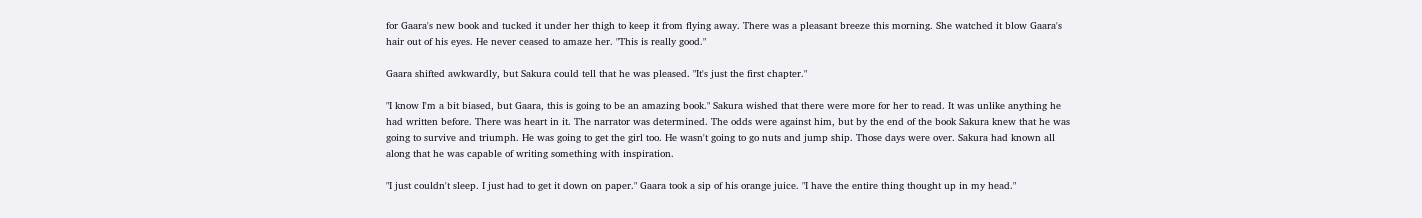for Gaara's new book and tucked it under her thigh to keep it from flying away. There was a pleasant breeze this morning. She watched it blow Gaara's hair out of his eyes. He never ceased to amaze her. "This is really good."

Gaara shifted awkwardly, but Sakura could tell that he was pleased. "It's just the first chapter."

"I know I'm a bit biased, but Gaara, this is going to be an amazing book." Sakura wished that there were more for her to read. It was unlike anything he had written before. There was heart in it. The narrator was determined. The odds were against him, but by the end of the book Sakura knew that he was going to survive and triumph. He was going to get the girl too. He wasn't going to go nuts and jump ship. Those days were over. Sakura had known all along that he was capable of writing something with inspiration.

"I just couldn't sleep. I just had to get it down on paper." Gaara took a sip of his orange juice. "I have the entire thing thought up in my head."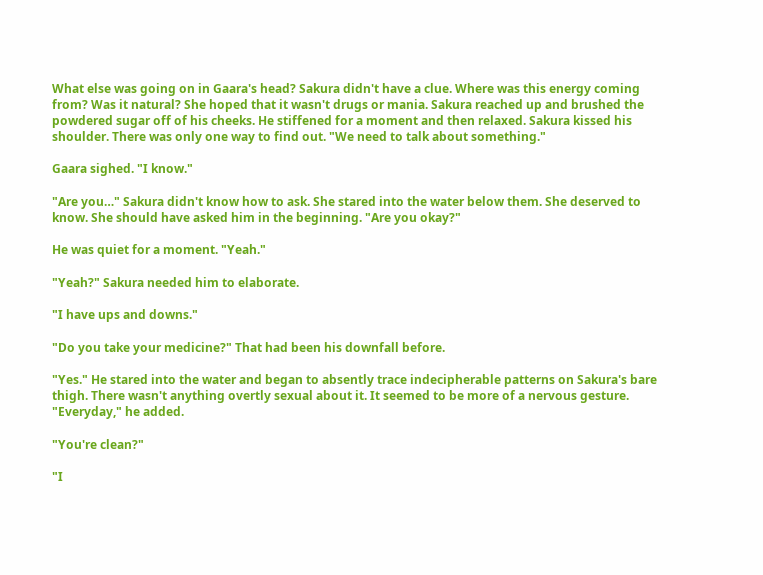What else was going on in Gaara's head? Sakura didn't have a clue. Where was this energy coming from? Was it natural? She hoped that it wasn't drugs or mania. Sakura reached up and brushed the powdered sugar off of his cheeks. He stiffened for a moment and then relaxed. Sakura kissed his shoulder. There was only one way to find out. "We need to talk about something."

Gaara sighed. "I know."

"Are you…" Sakura didn't know how to ask. She stared into the water below them. She deserved to know. She should have asked him in the beginning. "Are you okay?"

He was quiet for a moment. "Yeah."

"Yeah?" Sakura needed him to elaborate.

"I have ups and downs."

"Do you take your medicine?" That had been his downfall before.

"Yes." He stared into the water and began to absently trace indecipherable patterns on Sakura's bare thigh. There wasn't anything overtly sexual about it. It seemed to be more of a nervous gesture. "Everyday," he added.

"You're clean?"

"I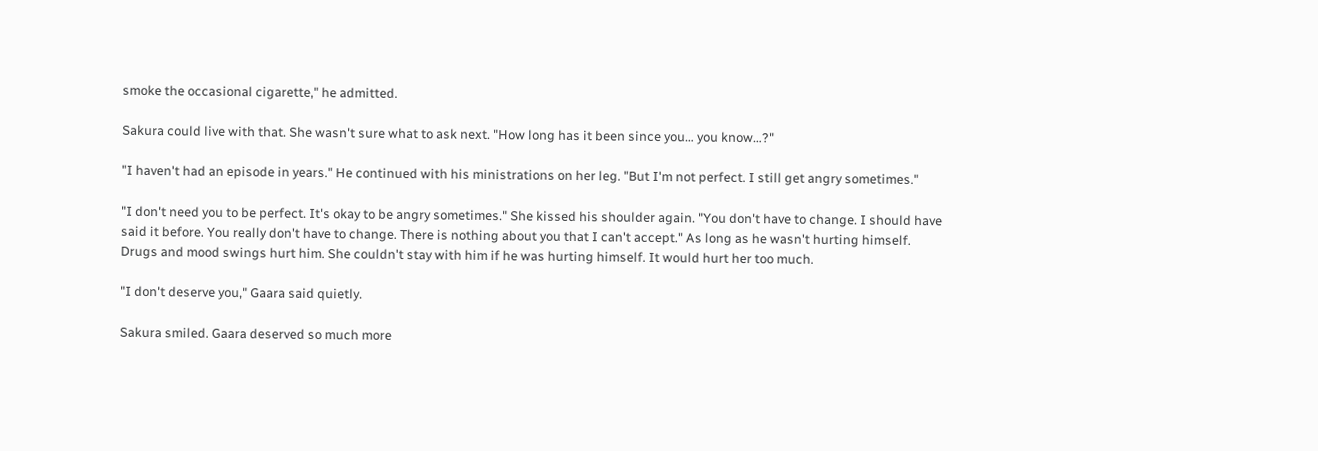smoke the occasional cigarette," he admitted.

Sakura could live with that. She wasn't sure what to ask next. "How long has it been since you… you know…?"

"I haven't had an episode in years." He continued with his ministrations on her leg. "But I'm not perfect. I still get angry sometimes."

"I don't need you to be perfect. It's okay to be angry sometimes." She kissed his shoulder again. "You don't have to change. I should have said it before. You really don't have to change. There is nothing about you that I can't accept." As long as he wasn't hurting himself. Drugs and mood swings hurt him. She couldn't stay with him if he was hurting himself. It would hurt her too much.

"I don't deserve you," Gaara said quietly.

Sakura smiled. Gaara deserved so much more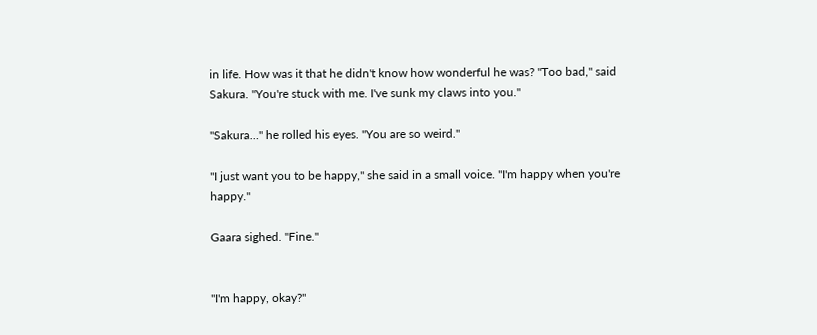in life. How was it that he didn't know how wonderful he was? "Too bad," said Sakura. "You're stuck with me. I've sunk my claws into you."

"Sakura…" he rolled his eyes. "You are so weird."

"I just want you to be happy," she said in a small voice. "I'm happy when you're happy."

Gaara sighed. "Fine."


"I'm happy, okay?"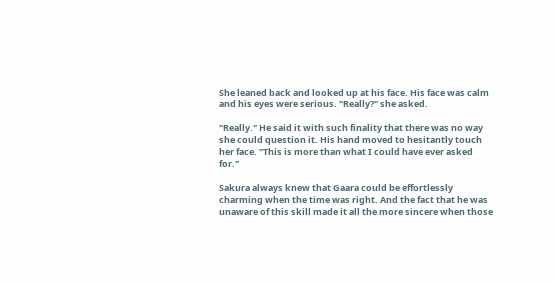She leaned back and looked up at his face. His face was calm and his eyes were serious. "Really?" she asked.

"Really." He said it with such finality that there was no way she could question it. His hand moved to hesitantly touch her face. "This is more than what I could have ever asked for."

Sakura always knew that Gaara could be effortlessly charming when the time was right. And the fact that he was unaware of this skill made it all the more sincere when those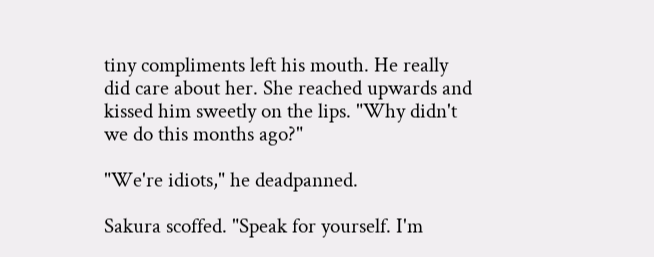tiny compliments left his mouth. He really did care about her. She reached upwards and kissed him sweetly on the lips. "Why didn't we do this months ago?"

"We're idiots," he deadpanned.

Sakura scoffed. "Speak for yourself. I'm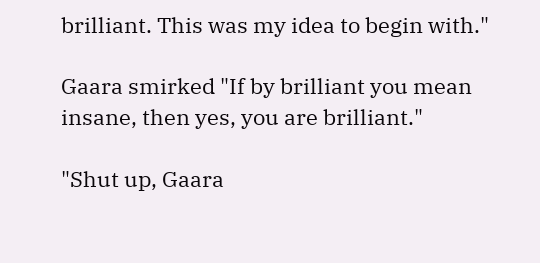brilliant. This was my idea to begin with."

Gaara smirked "If by brilliant you mean insane, then yes, you are brilliant."

"Shut up, Gaara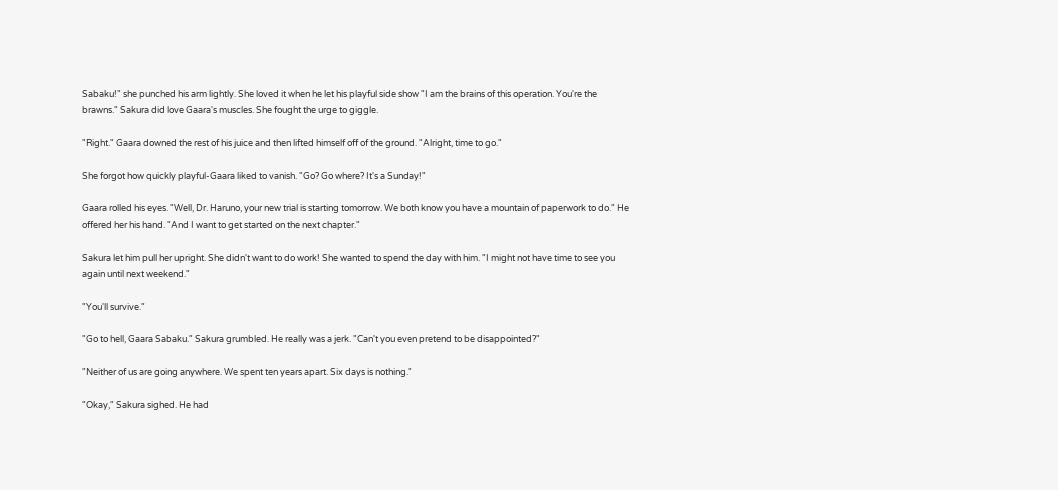Sabaku!" she punched his arm lightly. She loved it when he let his playful side show "I am the brains of this operation. You're the brawns." Sakura did love Gaara's muscles. She fought the urge to giggle.

"Right." Gaara downed the rest of his juice and then lifted himself off of the ground. "Alright, time to go."

She forgot how quickly playful-Gaara liked to vanish. "Go? Go where? It's a Sunday!"

Gaara rolled his eyes. "Well, Dr. Haruno, your new trial is starting tomorrow. We both know you have a mountain of paperwork to do." He offered her his hand. "And I want to get started on the next chapter."

Sakura let him pull her upright. She didn't want to do work! She wanted to spend the day with him. "I might not have time to see you again until next weekend."

"You'll survive."

"Go to hell, Gaara Sabaku." Sakura grumbled. He really was a jerk. "Can't you even pretend to be disappointed?"

"Neither of us are going anywhere. We spent ten years apart. Six days is nothing."

"Okay," Sakura sighed. He had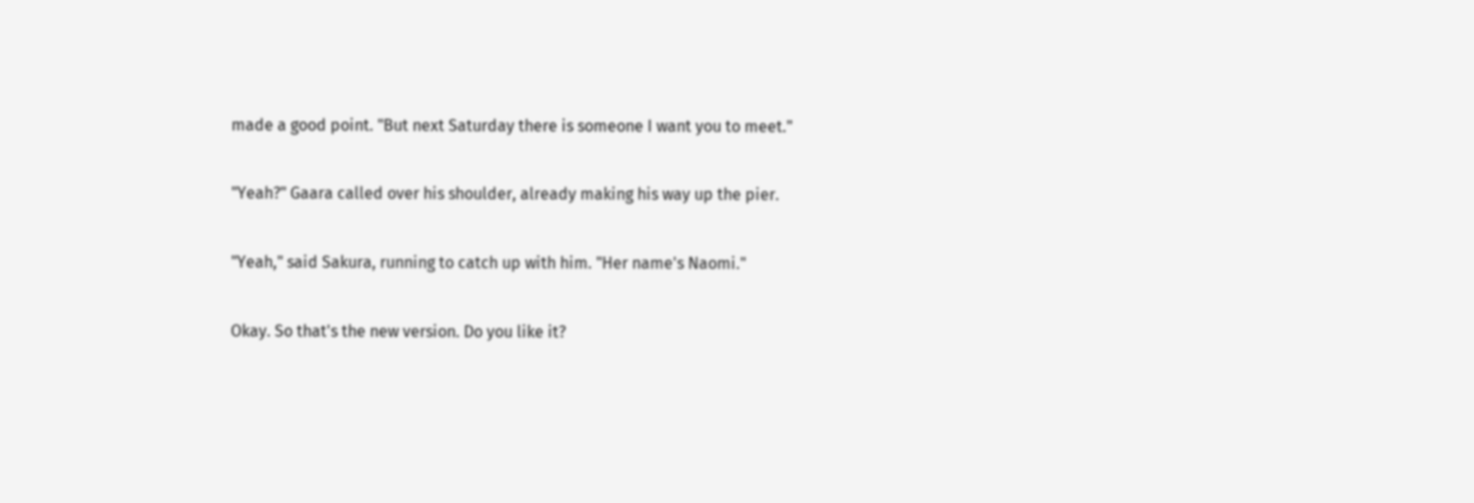made a good point. "But next Saturday there is someone I want you to meet."

"Yeah?" Gaara called over his shoulder, already making his way up the pier.

"Yeah," said Sakura, running to catch up with him. "Her name's Naomi."

Okay. So that's the new version. Do you like it?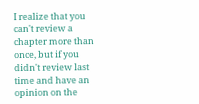I realize that you can't review a chapter more than once, but if you didn't review last time and have an opinion on the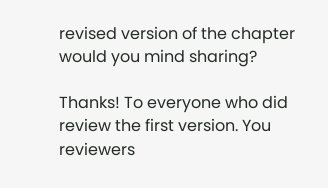revised version of the chapter would you mind sharing?

Thanks! To everyone who did review the first version. You reviewers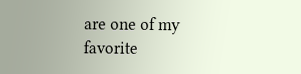are one of my favorite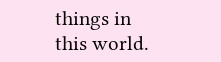things in this world.